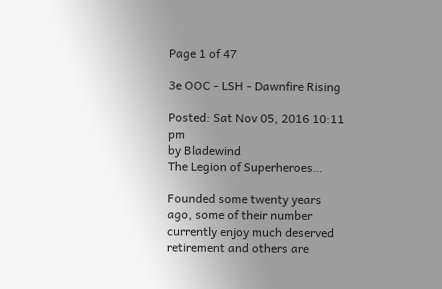Page 1 of 47

3e OOC - LSH - Dawnfire Rising

Posted: Sat Nov 05, 2016 10:11 pm
by Bladewind
The Legion of Superheroes…

Founded some twenty years ago, some of their number currently enjoy much deserved retirement and others are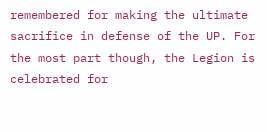remembered for making the ultimate sacrifice in defense of the UP. For the most part though, the Legion is celebrated for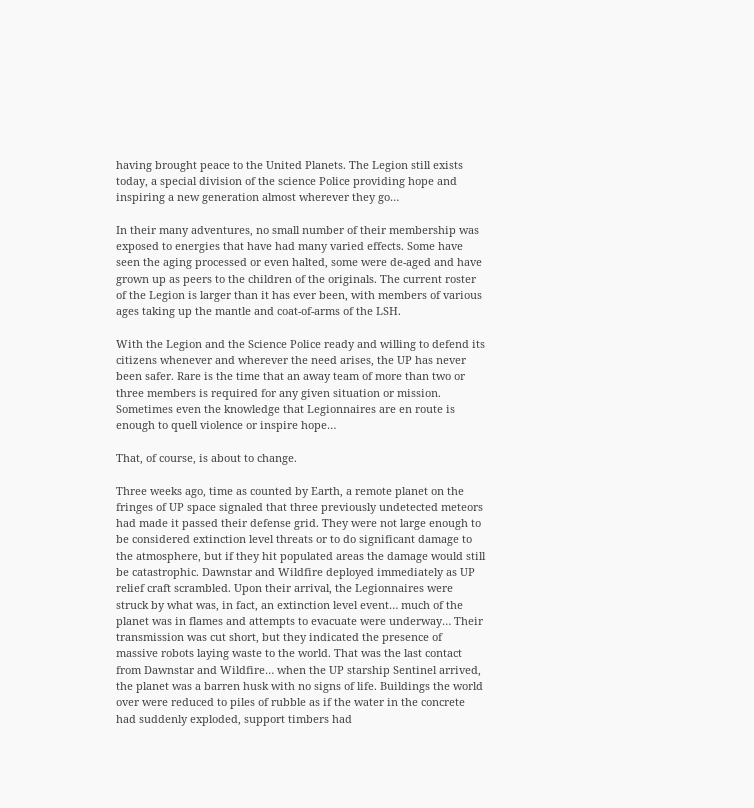having brought peace to the United Planets. The Legion still exists today, a special division of the science Police providing hope and inspiring a new generation almost wherever they go…

In their many adventures, no small number of their membership was exposed to energies that have had many varied effects. Some have seen the aging processed or even halted, some were de-aged and have grown up as peers to the children of the originals. The current roster of the Legion is larger than it has ever been, with members of various ages taking up the mantle and coat-of-arms of the LSH.

With the Legion and the Science Police ready and willing to defend its citizens whenever and wherever the need arises, the UP has never been safer. Rare is the time that an away team of more than two or three members is required for any given situation or mission. Sometimes even the knowledge that Legionnaires are en route is enough to quell violence or inspire hope…

That, of course, is about to change.

Three weeks ago, time as counted by Earth, a remote planet on the fringes of UP space signaled that three previously undetected meteors had made it passed their defense grid. They were not large enough to be considered extinction level threats or to do significant damage to the atmosphere, but if they hit populated areas the damage would still be catastrophic. Dawnstar and Wildfire deployed immediately as UP relief craft scrambled. Upon their arrival, the Legionnaires were struck by what was, in fact, an extinction level event… much of the planet was in flames and attempts to evacuate were underway… Their transmission was cut short, but they indicated the presence of massive robots laying waste to the world. That was the last contact from Dawnstar and Wildfire… when the UP starship Sentinel arrived, the planet was a barren husk with no signs of life. Buildings the world over were reduced to piles of rubble as if the water in the concrete had suddenly exploded, support timbers had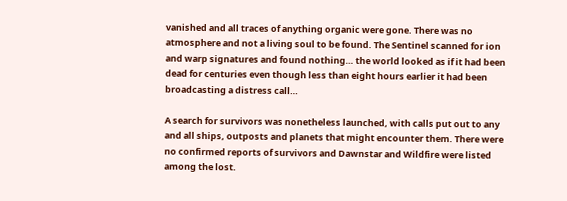vanished and all traces of anything organic were gone. There was no atmosphere and not a living soul to be found. The Sentinel scanned for ion and warp signatures and found nothing… the world looked as if it had been dead for centuries even though less than eight hours earlier it had been broadcasting a distress call…

A search for survivors was nonetheless launched, with calls put out to any and all ships, outposts and planets that might encounter them. There were no confirmed reports of survivors and Dawnstar and Wildfire were listed among the lost.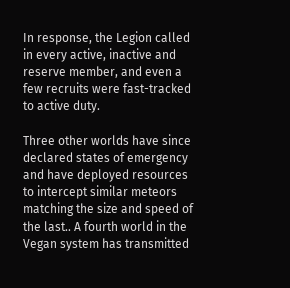In response, the Legion called in every active, inactive and reserve member, and even a few recruits were fast-tracked to active duty.

Three other worlds have since declared states of emergency and have deployed resources to intercept similar meteors matching the size and speed of the last.. A fourth world in the Vegan system has transmitted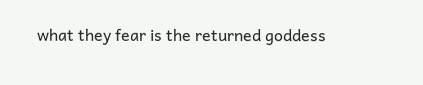what they fear is the returned goddess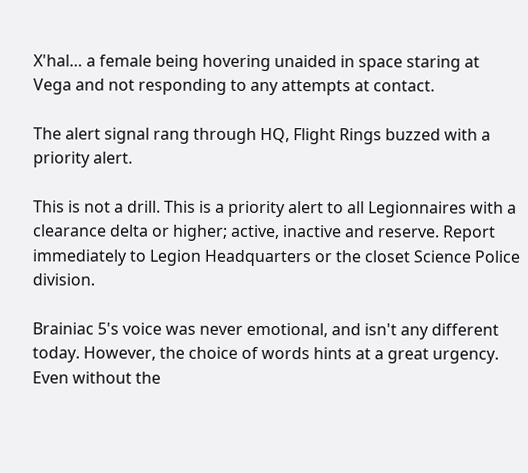X'hal… a female being hovering unaided in space staring at Vega and not responding to any attempts at contact.

The alert signal rang through HQ, Flight Rings buzzed with a priority alert.

This is not a drill. This is a priority alert to all Legionnaires with a clearance delta or higher; active, inactive and reserve. Report immediately to Legion Headquarters or the closet Science Police division.

Brainiac 5's voice was never emotional, and isn't any different today. However, the choice of words hints at a great urgency. Even without the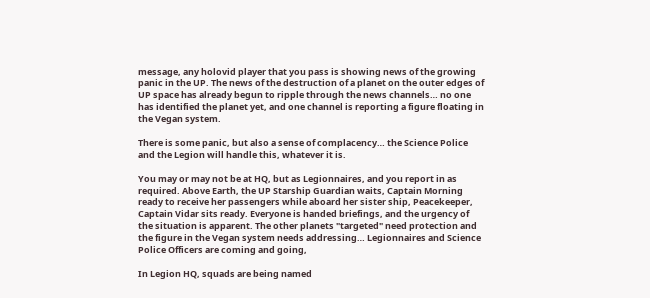message, any holovid player that you pass is showing news of the growing panic in the UP. The news of the destruction of a planet on the outer edges of UP space has already begun to ripple through the news channels… no one has identified the planet yet, and one channel is reporting a figure floating in the Vegan system.

There is some panic, but also a sense of complacency… the Science Police and the Legion will handle this, whatever it is.

You may or may not be at HQ, but as Legionnaires, and you report in as required. Above Earth, the UP Starship Guardian waits, Captain Morning ready to receive her passengers while aboard her sister ship, Peacekeeper, Captain Vidar sits ready. Everyone is handed briefings, and the urgency of the situation is apparent. The other planets "targeted" need protection and the figure in the Vegan system needs addressing… Legionnaires and Science Police Officers are coming and going,

In Legion HQ, squads are being named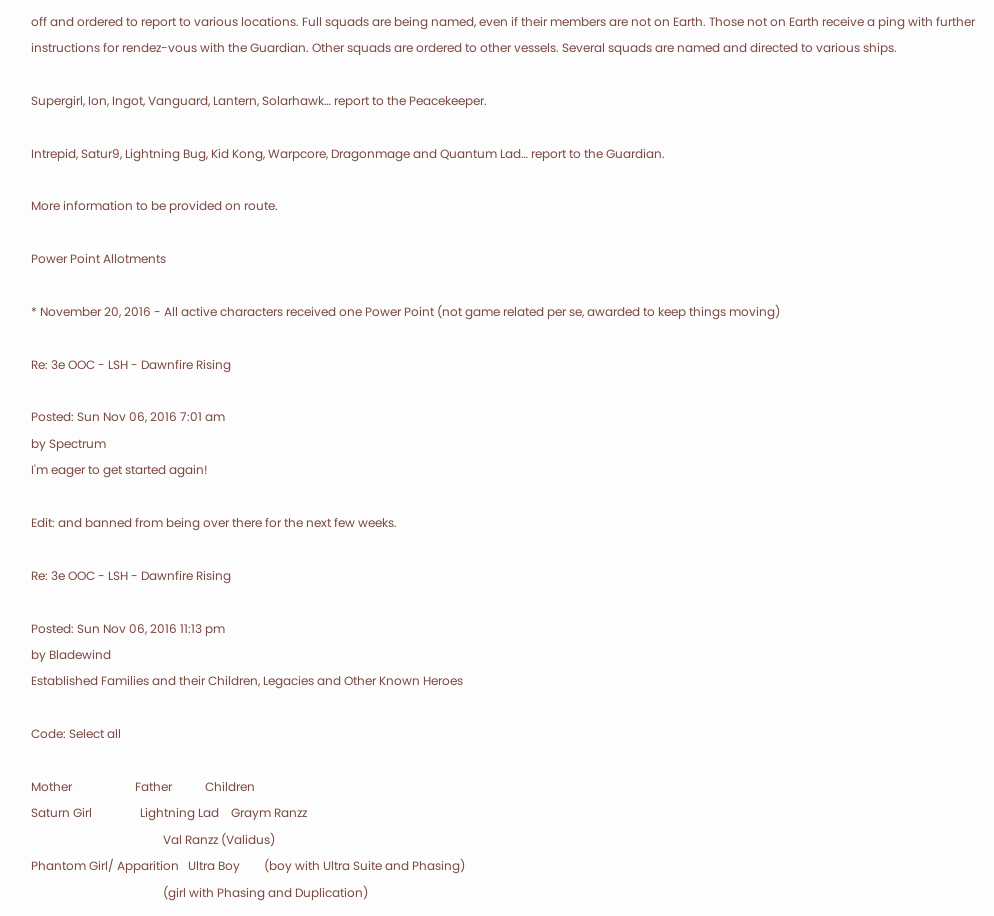off and ordered to report to various locations. Full squads are being named, even if their members are not on Earth. Those not on Earth receive a ping with further instructions for rendez-vous with the Guardian. Other squads are ordered to other vessels. Several squads are named and directed to various ships.

Supergirl, Ion, Ingot, Vanguard, Lantern, Solarhawk… report to the Peacekeeper.

Intrepid, Satur9, Lightning Bug, Kid Kong, Warpcore, Dragonmage and Quantum Lad… report to the Guardian.

More information to be provided on route.

Power Point Allotments

* November 20, 2016 - All active characters received one Power Point (not game related per se, awarded to keep things moving)

Re: 3e OOC - LSH - Dawnfire Rising

Posted: Sun Nov 06, 2016 7:01 am
by Spectrum
I'm eager to get started again!

Edit: and banned from being over there for the next few weeks.

Re: 3e OOC - LSH - Dawnfire Rising

Posted: Sun Nov 06, 2016 11:13 pm
by Bladewind
Established Families and their Children, Legacies and Other Known Heroes

Code: Select all

Mother                     Father           Children
Saturn Girl                Lightning Lad    Graym Ranzz
                                            Val Ranzz (Validus)
Phantom Girl/ Apparition   Ultra Boy        (boy with Ultra Suite and Phasing)
                                            (girl with Phasing and Duplication)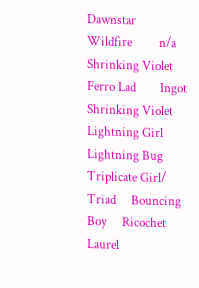Dawnstar                   Wildfire         n/a
Shrinking Violet           Ferro Lad        Ingot
Shrinking Violet           Lightning Girl   Lightning Bug
Triplicate Girl/ Triad     Bouncing Boy     Ricochet
Laurel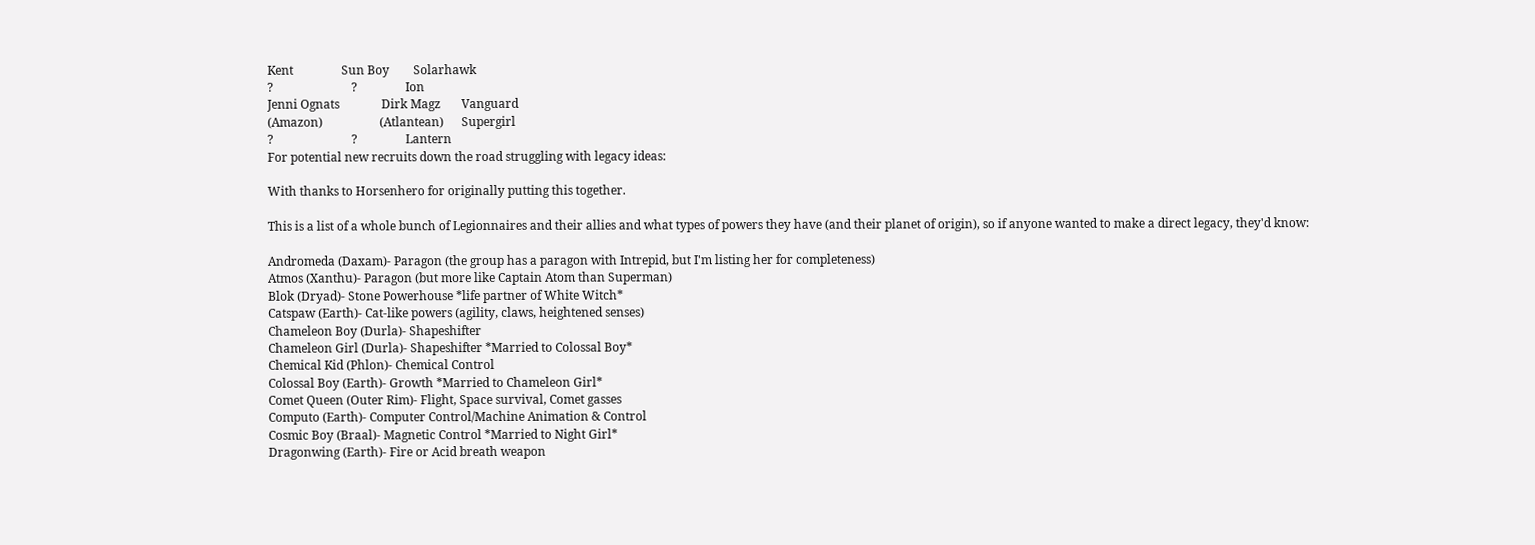Kent                Sun Boy        Solarhawk
?                          ?                Ion
Jenni Ognats              Dirk Magz       Vanguard
(Amazon)                   (Atlantean)      Supergirl
?                          ?                Lantern
For potential new recruits down the road struggling with legacy ideas:

With thanks to Horsenhero for originally putting this together.

This is a list of a whole bunch of Legionnaires and their allies and what types of powers they have (and their planet of origin), so if anyone wanted to make a direct legacy, they'd know:

Andromeda (Daxam)- Paragon (the group has a paragon with Intrepid, but I'm listing her for completeness)
Atmos (Xanthu)- Paragon (but more like Captain Atom than Superman)
Blok (Dryad)- Stone Powerhouse *life partner of White Witch*
Catspaw (Earth)- Cat-like powers (agility, claws, heightened senses)
Chameleon Boy (Durla)- Shapeshifter
Chameleon Girl (Durla)- Shapeshifter *Married to Colossal Boy*
Chemical Kid (Phlon)- Chemical Control
Colossal Boy (Earth)- Growth *Married to Chameleon Girl*
Comet Queen (Outer Rim)- Flight, Space survival, Comet gasses
Computo (Earth)- Computer Control/Machine Animation & Control
Cosmic Boy (Braal)- Magnetic Control *Married to Night Girl*
Dragonwing (Earth)- Fire or Acid breath weapon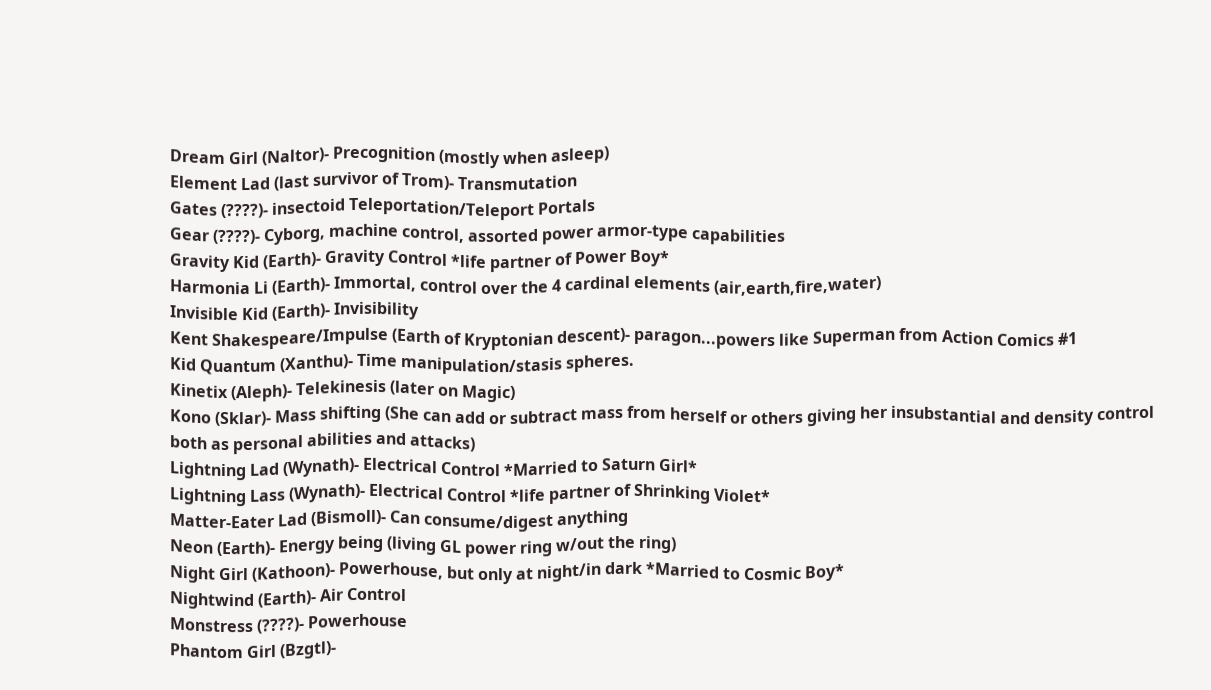Dream Girl (Naltor)- Precognition (mostly when asleep)
Element Lad (last survivor of Trom)- Transmutation
Gates (????)- insectoid Teleportation/Teleport Portals
Gear (????)- Cyborg, machine control, assorted power armor-type capabilities
Gravity Kid (Earth)- Gravity Control *life partner of Power Boy*
Harmonia Li (Earth)- Immortal, control over the 4 cardinal elements (air,earth,fire,water)
Invisible Kid (Earth)- Invisibility
Kent Shakespeare/Impulse (Earth of Kryptonian descent)- paragon...powers like Superman from Action Comics #1
Kid Quantum (Xanthu)- Time manipulation/stasis spheres.
Kinetix (Aleph)- Telekinesis (later on Magic)
Kono (Sklar)- Mass shifting (She can add or subtract mass from herself or others giving her insubstantial and density control both as personal abilities and attacks)
Lightning Lad (Wynath)- Electrical Control *Married to Saturn Girl*
Lightning Lass (Wynath)- Electrical Control *life partner of Shrinking Violet*
Matter-Eater Lad (Bismoll)- Can consume/digest anything
Neon (Earth)- Energy being (living GL power ring w/out the ring)
Night Girl (Kathoon)- Powerhouse, but only at night/in dark *Married to Cosmic Boy*
Nightwind (Earth)- Air Control
Monstress (????)- Powerhouse
Phantom Girl (Bzgtl)-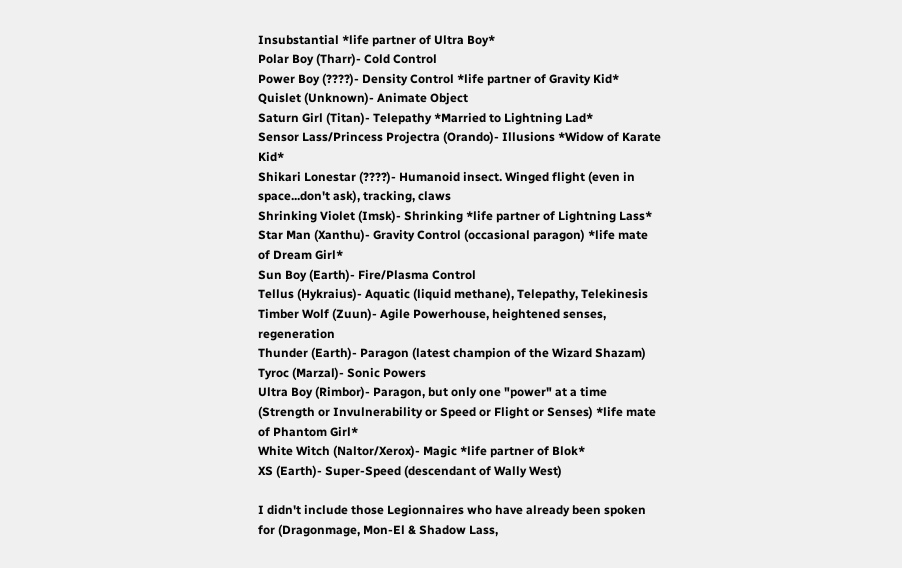Insubstantial *life partner of Ultra Boy*
Polar Boy (Tharr)- Cold Control
Power Boy (????)- Density Control *life partner of Gravity Kid*
Quislet (Unknown)- Animate Object
Saturn Girl (Titan)- Telepathy *Married to Lightning Lad*
Sensor Lass/Princess Projectra (Orando)- Illusions *Widow of Karate Kid*
Shikari Lonestar (????)- Humanoid insect. Winged flight (even in space...don't ask), tracking, claws
Shrinking Violet (Imsk)- Shrinking *life partner of Lightning Lass*
Star Man (Xanthu)- Gravity Control (occasional paragon) *life mate of Dream Girl*
Sun Boy (Earth)- Fire/Plasma Control
Tellus (Hykraius)- Aquatic (liquid methane), Telepathy, Telekinesis
Timber Wolf (Zuun)- Agile Powerhouse, heightened senses, regeneration
Thunder (Earth)- Paragon (latest champion of the Wizard Shazam)
Tyroc (Marzal)- Sonic Powers
Ultra Boy (Rimbor)- Paragon, but only one "power" at a time (Strength or Invulnerability or Speed or Flight or Senses) *life mate of Phantom Girl*
White Witch (Naltor/Xerox)- Magic *life partner of Blok*
XS (Earth)- Super-Speed (descendant of Wally West)

I didn't include those Legionnaires who have already been spoken for (Dragonmage, Mon-El & Shadow Lass,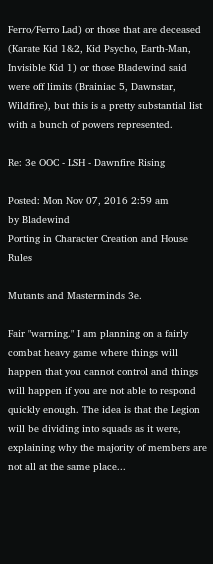Ferro/Ferro Lad) or those that are deceased (Karate Kid 1&2, Kid Psycho, Earth-Man, Invisible Kid 1) or those Bladewind said were off limits (Brainiac 5, Dawnstar, Wildfire), but this is a pretty substantial list with a bunch of powers represented.

Re: 3e OOC - LSH - Dawnfire Rising

Posted: Mon Nov 07, 2016 2:59 am
by Bladewind
Porting in Character Creation and House Rules

Mutants and Masterminds 3e.

Fair "warning." I am planning on a fairly combat heavy game where things will happen that you cannot control and things will happen if you are not able to respond quickly enough. The idea is that the Legion will be dividing into squads as it were, explaining why the majority of members are not all at the same place...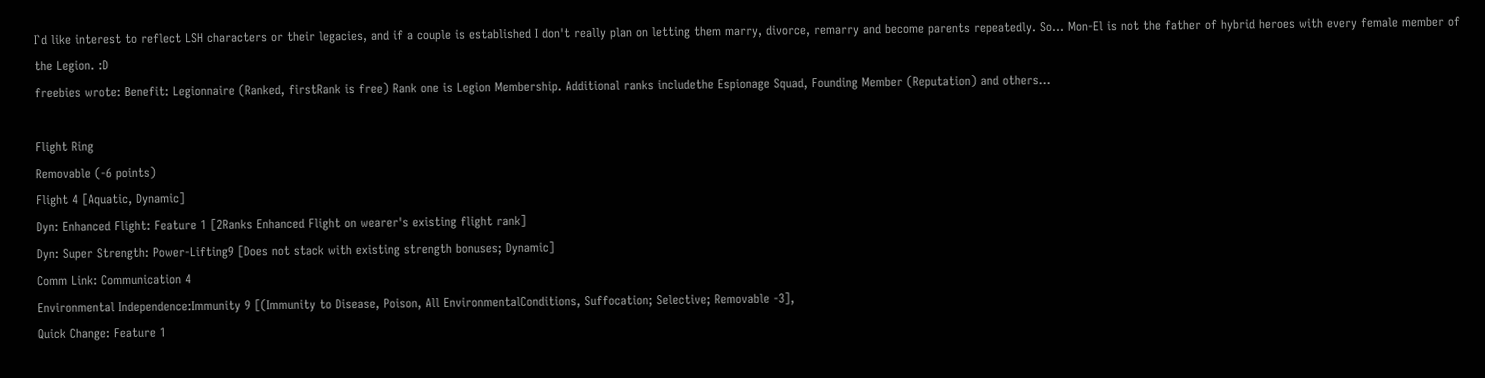I`d like interest to reflect LSH characters or their legacies, and if a couple is established I don't really plan on letting them marry, divorce, remarry and become parents repeatedly. So… Mon-El is not the father of hybrid heroes with every female member of the Legion. :D
freebies wrote: Benefit: Legionnaire (Ranked, firstRank is free) Rank one is Legion Membership. Additional ranks includethe Espionage Squad, Founding Member (Reputation) and others...

Flight Ring
Removable (-6 points)
Flight 4 [Aquatic, Dynamic]
Dyn: Enhanced Flight: Feature 1 [2Ranks Enhanced Flight on wearer's existing flight rank]
Dyn: Super Strength: Power-Lifting9 [Does not stack with existing strength bonuses; Dynamic]
Comm Link: Communication 4
Environmental Independence:Immunity 9 [(Immunity to Disease, Poison, All EnvironmentalConditions, Suffocation; Selective; Removable -3],
Quick Change: Feature 1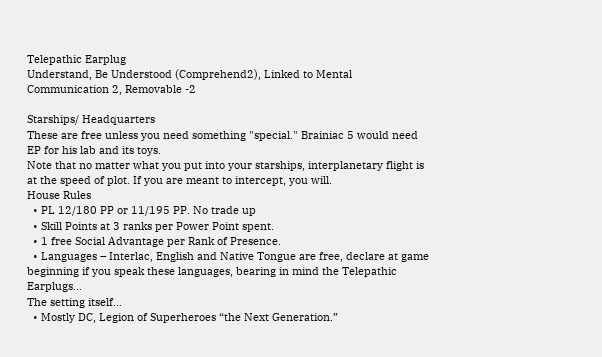Telepathic Earplug
Understand, Be Understood (Comprehend2), Linked to Mental Communication 2, Removable -2

Starships/ Headquarters
These are free unless you need something "special." Brainiac 5 would need EP for his lab and its toys.
Note that no matter what you put into your starships, interplanetary flight is at the speed of plot. If you are meant to intercept, you will.
House Rules
  • PL 12/180 PP or 11/195 PP. No trade up
  • Skill Points at 3 ranks per Power Point spent.
  • 1 free Social Advantage per Rank of Presence.
  • Languages – Interlac, English and Native Tongue are free, declare at game beginning if you speak these languages, bearing in mind the Telepathic Earplugs...
The setting itself...
  • Mostly DC, Legion of Superheroes “the Next Generation.”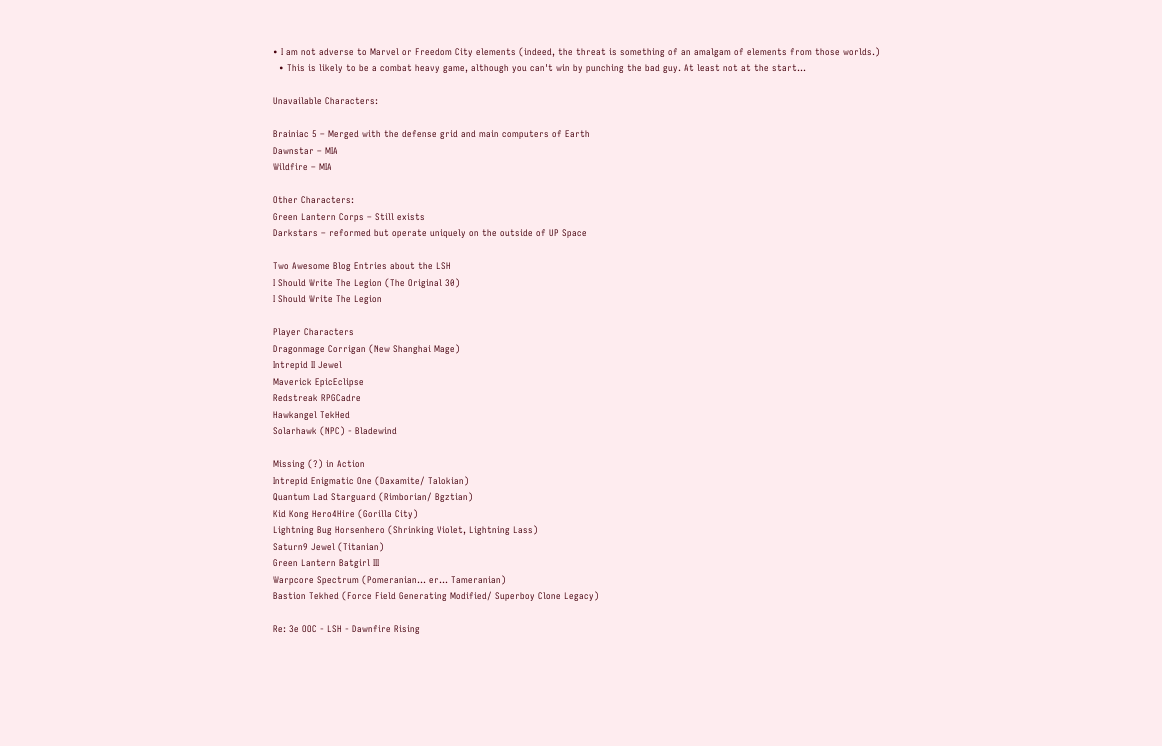• I am not adverse to Marvel or Freedom City elements (indeed, the threat is something of an amalgam of elements from those worlds.)
  • This is likely to be a combat heavy game, although you can't win by punching the bad guy. At least not at the start...

Unavailable Characters:

Brainiac 5 – Merged with the defense grid and main computers of Earth
Dawnstar – MIA
Wildfire – MIA

Other Characters:
Green Lantern Corps – Still exists
Darkstars – reformed but operate uniquely on the outside of UP Space

Two Awesome Blog Entries about the LSH
I Should Write The Legion (The Original 30)
I Should Write The Legion

Player Characters
Dragonmage Corrigan (New Shanghai Mage)
Intrepid II Jewel
Maverick EpicEclipse
Redstreak RPGCadre
Hawkangel TekHed
Solarhawk (NPC) - Bladewind

Missing (?) in Action
Intrepid Enigmatic One (Daxamite/ Talokian)
Quantum Lad Starguard (Rimborian/ Bgztian)
Kid Kong Hero4Hire (Gorilla City)
Lightning Bug Horsenhero (Shrinking Violet, Lightning Lass)
Saturn9 Jewel (Titanian)
Green Lantern Batgirl III
Warpcore Spectrum (Pomeranian... er... Tameranian)
Bastion Tekhed (Force Field Generating Modified/ Superboy Clone Legacy)

Re: 3e OOC - LSH - Dawnfire Rising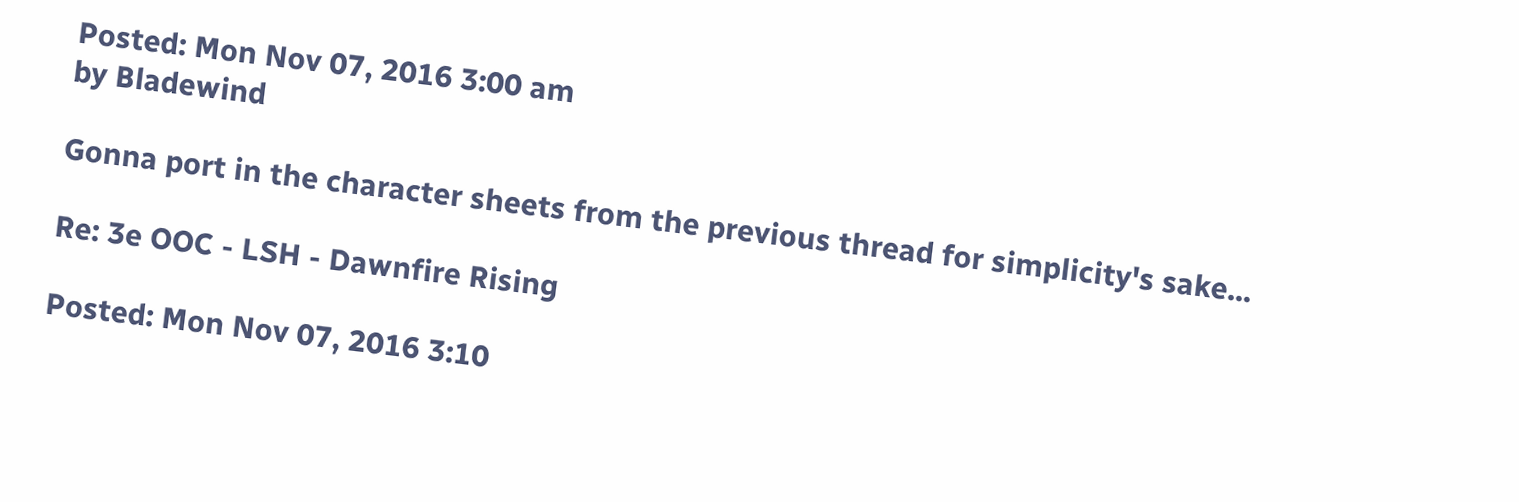Posted: Mon Nov 07, 2016 3:00 am
by Bladewind

Gonna port in the character sheets from the previous thread for simplicity's sake...

Re: 3e OOC - LSH - Dawnfire Rising

Posted: Mon Nov 07, 2016 3:10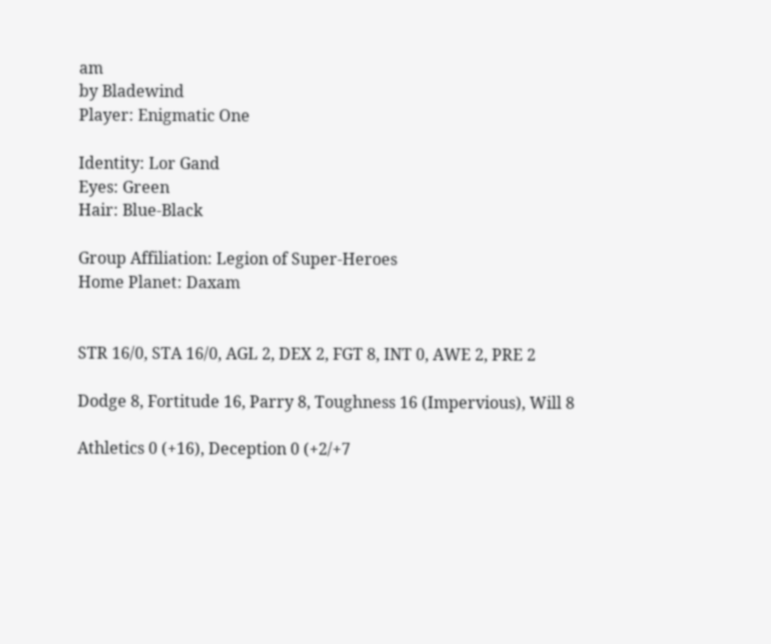am
by Bladewind
Player: Enigmatic One

Identity: Lor Gand
Eyes: Green
Hair: Blue-Black

Group Affiliation: Legion of Super-Heroes
Home Planet: Daxam


STR 16/0, STA 16/0, AGL 2, DEX 2, FGT 8, INT 0, AWE 2, PRE 2

Dodge 8, Fortitude 16, Parry 8, Toughness 16 (Impervious), Will 8

Athletics 0 (+16), Deception 0 (+2/+7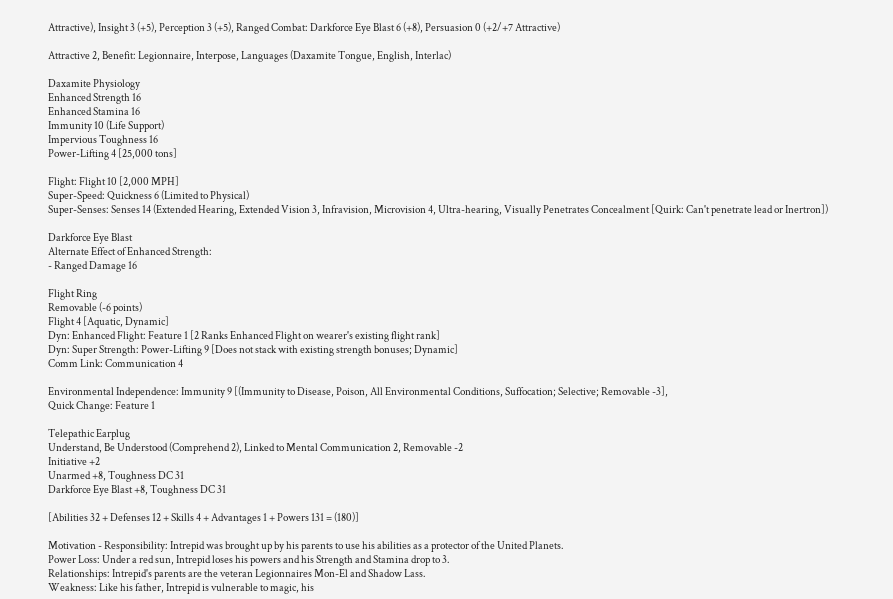Attractive), Insight 3 (+5), Perception 3 (+5), Ranged Combat: Darkforce Eye Blast 6 (+8), Persuasion 0 (+2/+7 Attractive)

Attractive 2, Benefit: Legionnaire, Interpose, Languages (Daxamite Tongue, English, Interlac)

Daxamite Physiology
Enhanced Strength 16
Enhanced Stamina 16
Immunity 10 (Life Support)
Impervious Toughness 16
Power-Lifting 4 [25,000 tons]

Flight: Flight 10 [2,000 MPH]
Super-Speed: Quickness 6 (Limited to Physical)
Super-Senses: Senses 14 (Extended Hearing, Extended Vision 3, Infravision, Microvision 4, Ultra-hearing, Visually Penetrates Concealment [Quirk: Can't penetrate lead or Inertron])

Darkforce Eye Blast
Alternate Effect of Enhanced Strength:
- Ranged Damage 16

Flight Ring
Removable (-6 points)
Flight 4 [Aquatic, Dynamic]
Dyn: Enhanced Flight: Feature 1 [2 Ranks Enhanced Flight on wearer's existing flight rank]
Dyn: Super Strength: Power-Lifting 9 [Does not stack with existing strength bonuses; Dynamic]
Comm Link: Communication 4

Environmental Independence: Immunity 9 [(Immunity to Disease, Poison, All Environmental Conditions, Suffocation; Selective; Removable -3],
Quick Change: Feature 1

Telepathic Earplug
Understand, Be Understood (Comprehend 2), Linked to Mental Communication 2, Removable -2
Initiative +2
Unarmed +8, Toughness DC 31
Darkforce Eye Blast +8, Toughness DC 31

[Abilities 32 + Defenses 12 + Skills 4 + Advantages 1 + Powers 131 = (180)]

Motivation - Responsibility: Intrepid was brought up by his parents to use his abilities as a protector of the United Planets.
Power Loss: Under a red sun, Intrepid loses his powers and his Strength and Stamina drop to 3.
Relationships: Intrepid's parents are the veteran Legionnaires Mon-El and Shadow Lass.
Weakness: Like his father, Intrepid is vulnerable to magic, his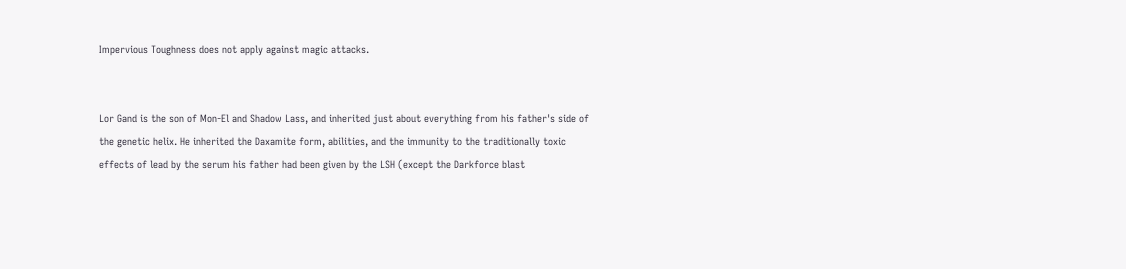Impervious Toughness does not apply against magic attacks.


Lor Gand is the son of Mon-El and Shadow Lass, and inherited just about everything from his father's side of the genetic helix. He inherited the Daxamite form, abilities, and the immunity to the traditionally toxic effects of lead by the serum his father had been given by the LSH (except the Darkforce blast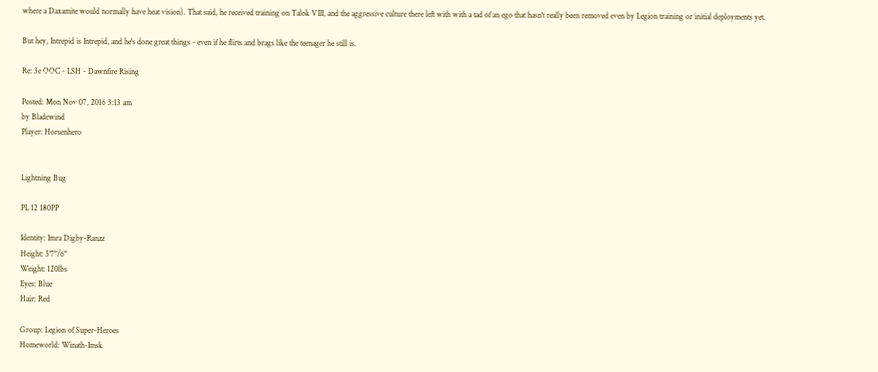where a Daxamite would normally have heat vision). That said, he received training on Talok VIII, and the aggressive culture there left with with a tad of an ego that hasn't really been removed even by Legion training or initial deployments yet.

But hey, Intrepid is Intrepid, and he's done great things - even if he flirts and brags like the teenager he still is.

Re: 3e OOC - LSH - Dawnfire Rising

Posted: Mon Nov 07, 2016 3:13 am
by Bladewind
Player: Horsenhero


Lightning Bug

PL 12 180PP

Identity: Imra Digby-Ranzz
Height: 5'7"/6"
Weight: 120lbs
Eyes: Blue
Hair: Red

Group: Legion of Super-Heroes
Homeworld: Winath-Imsk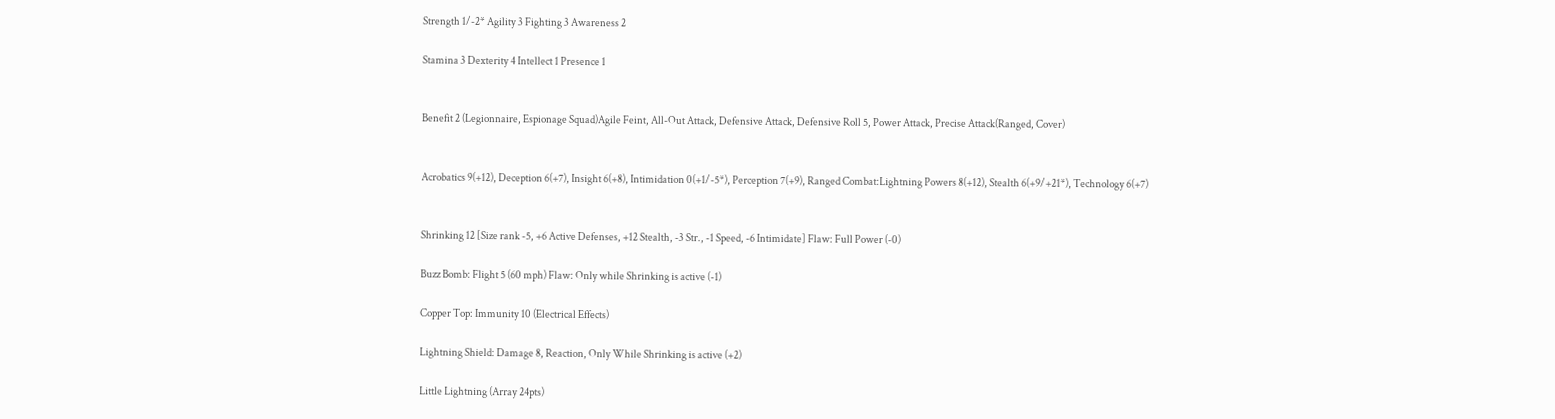Strength 1/-2* Agility 3 Fighting 3 Awareness 2

Stamina 3 Dexterity 4 Intellect 1 Presence 1


Benefit 2 (Legionnaire, Espionage Squad)Agile Feint, All-Out Attack, Defensive Attack, Defensive Roll 5, Power Attack, Precise Attack(Ranged, Cover)


Acrobatics 9(+12), Deception 6(+7), Insight 6(+8), Intimidation 0(+1/-5*), Perception 7(+9), Ranged Combat:Lightning Powers 8(+12), Stealth 6(+9/+21*), Technology 6(+7)


Shrinking 12 [Size rank -5, +6 Active Defenses, +12 Stealth, -3 Str., -1 Speed, -6 Intimidate] Flaw: Full Power (-0)

Buzz Bomb: Flight 5 (60 mph) Flaw: Only while Shrinking is active (-1)

Copper Top: Immunity 10 (Electrical Effects)

Lightning Shield: Damage 8, Reaction, Only While Shrinking is active (+2)

Little Lightning (Array 24pts)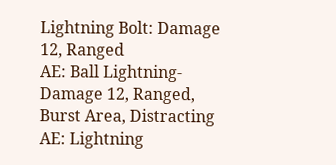Lightning Bolt: Damage 12, Ranged
AE: Ball Lightning- Damage 12, Ranged, Burst Area, Distracting
AE: Lightning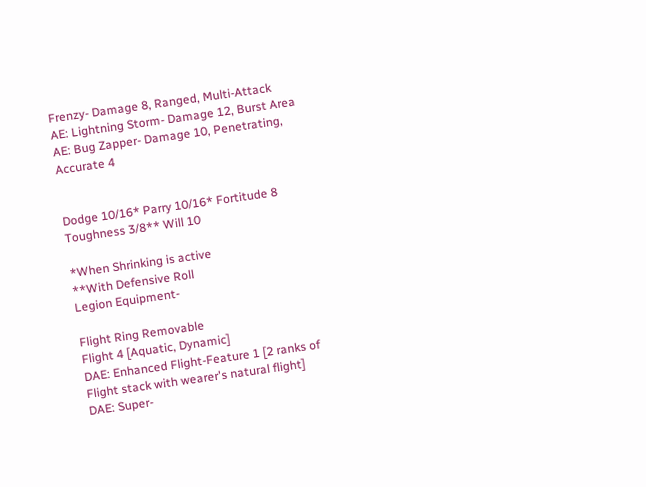Frenzy- Damage 8, Ranged, Multi-Attack
AE: Lightning Storm- Damage 12, Burst Area
AE: Bug Zapper- Damage 10, Penetrating, Accurate 4


Dodge 10/16* Parry 10/16* Fortitude 8 Toughness 3/8** Will 10

*When Shrinking is active
**With Defensive Roll
Legion Equipment-

Flight Ring Removable
Flight 4 [Aquatic, Dynamic]
DAE: Enhanced Flight-Feature 1 [2 ranks of Flight stack with wearer's natural flight]
DAE: Super-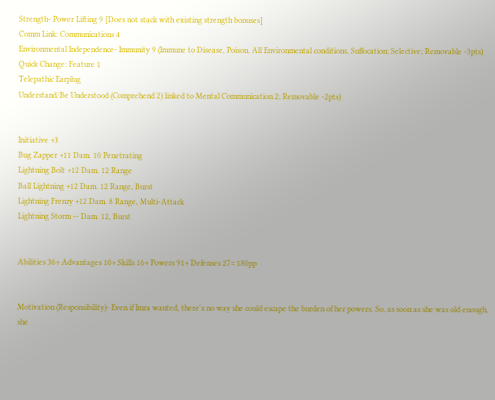Strength- Power Lifting 9 [Does not stack with existing strength bonuses]
Comm Link: Communications 4
Environmental Independence- Immunity 9 (Immune to Disease, Poison, All Environmental conditions, Suffocation; Selective; Removable -3pts)
Quick Change: Feature 1
Telepathic Earplug
Understand/Be Understood (Comprehend 2) linked to Mental Communication 2; Removable -2pts)


Initiative +3
Bug Zapper +11 Dam. 10 Penetrating
Lightning Bolt +12 Dam. 12 Range
Ball Lightning +12 Dam. 12 Range, Burst
Lightning Frenzy +12 Dam. 8 Range, Multi-Attack
Lightning Storm -- Dam. 12, Burst


Abilities 36+ Advantages 10+ Skills 16+ Powers 91+ Defenses 27= 180pp


Motivation (Responsibility)- Even if Imra wanted, there's no way she could escape the burden of her powers. So, as soon as she was old enough, she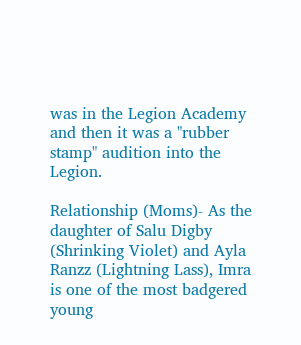was in the Legion Academy and then it was a "rubber stamp" audition into the Legion.

Relationship (Moms)- As the daughter of Salu Digby (Shrinking Violet) and Ayla Ranzz (Lightning Lass), Imra is one of the most badgered young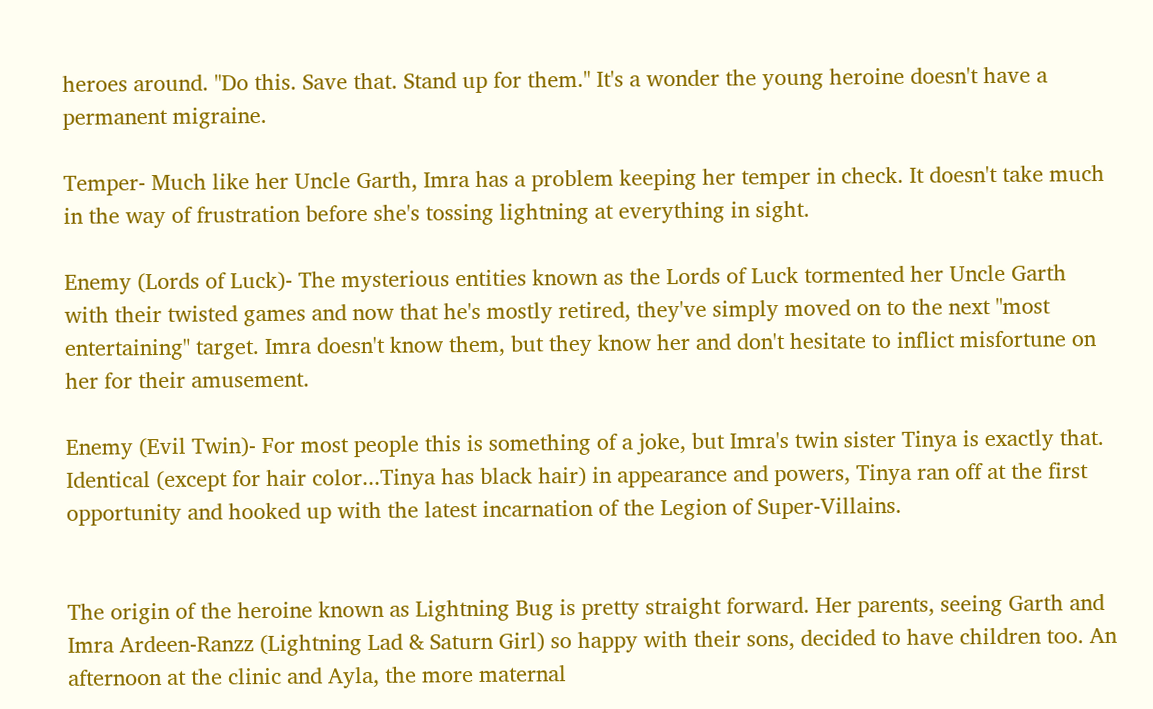heroes around. "Do this. Save that. Stand up for them." It's a wonder the young heroine doesn't have a permanent migraine.

Temper- Much like her Uncle Garth, Imra has a problem keeping her temper in check. It doesn't take much in the way of frustration before she's tossing lightning at everything in sight.

Enemy (Lords of Luck)- The mysterious entities known as the Lords of Luck tormented her Uncle Garth with their twisted games and now that he's mostly retired, they've simply moved on to the next "most entertaining" target. Imra doesn't know them, but they know her and don't hesitate to inflict misfortune on her for their amusement.

Enemy (Evil Twin)- For most people this is something of a joke, but Imra's twin sister Tinya is exactly that. Identical (except for hair color...Tinya has black hair) in appearance and powers, Tinya ran off at the first opportunity and hooked up with the latest incarnation of the Legion of Super-Villains.


The origin of the heroine known as Lightning Bug is pretty straight forward. Her parents, seeing Garth and Imra Ardeen-Ranzz (Lightning Lad & Saturn Girl) so happy with their sons, decided to have children too. An afternoon at the clinic and Ayla, the more maternal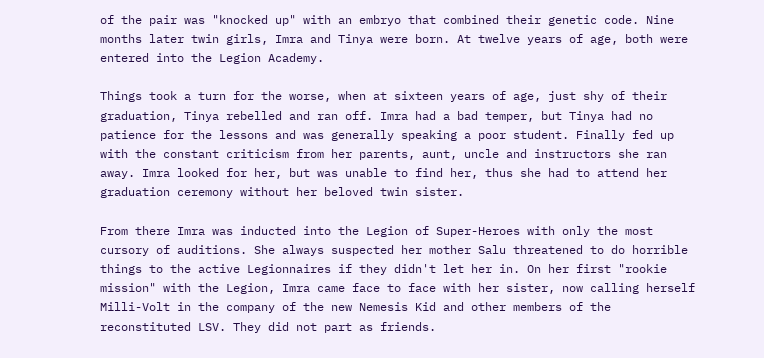of the pair was "knocked up" with an embryo that combined their genetic code. Nine months later twin girls, Imra and Tinya were born. At twelve years of age, both were entered into the Legion Academy.

Things took a turn for the worse, when at sixteen years of age, just shy of their graduation, Tinya rebelled and ran off. Imra had a bad temper, but Tinya had no patience for the lessons and was generally speaking a poor student. Finally fed up with the constant criticism from her parents, aunt, uncle and instructors she ran away. Imra looked for her, but was unable to find her, thus she had to attend her graduation ceremony without her beloved twin sister.

From there Imra was inducted into the Legion of Super-Heroes with only the most cursory of auditions. She always suspected her mother Salu threatened to do horrible things to the active Legionnaires if they didn't let her in. On her first "rookie mission" with the Legion, Imra came face to face with her sister, now calling herself Milli-Volt in the company of the new Nemesis Kid and other members of the reconstituted LSV. They did not part as friends.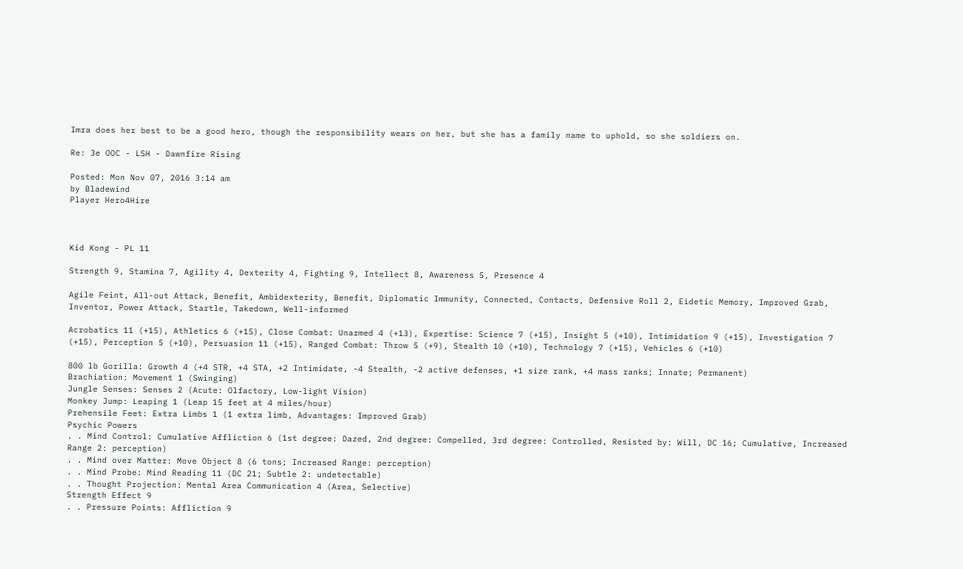Imra does her best to be a good hero, though the responsibility wears on her, but she has a family name to uphold, so she soldiers on.

Re: 3e OOC - LSH - Dawnfire Rising

Posted: Mon Nov 07, 2016 3:14 am
by Bladewind
Player Hero4Hire



Kid Kong - PL 11

Strength 9, Stamina 7, Agility 4, Dexterity 4, Fighting 9, Intellect 8, Awareness 5, Presence 4

Agile Feint, All-out Attack, Benefit, Ambidexterity, Benefit, Diplomatic Immunity, Connected, Contacts, Defensive Roll 2, Eidetic Memory, Improved Grab, Inventor, Power Attack, Startle, Takedown, Well-informed

Acrobatics 11 (+15), Athletics 6 (+15), Close Combat: Unarmed 4 (+13), Expertise: Science 7 (+15), Insight 5 (+10), Intimidation 9 (+15), Investigation 7 (+15), Perception 5 (+10), Persuasion 11 (+15), Ranged Combat: Throw 5 (+9), Stealth 10 (+10), Technology 7 (+15), Vehicles 6 (+10)

800 lb Gorilla: Growth 4 (+4 STR, +4 STA, +2 Intimidate, -4 Stealth, -2 active defenses, +1 size rank, +4 mass ranks; Innate; Permanent)
Brachiation: Movement 1 (Swinging)
Jungle Senses: Senses 2 (Acute: Olfactory, Low-light Vision)
Monkey Jump: Leaping 1 (Leap 15 feet at 4 miles/hour)
Prehensile Feet: Extra Limbs 1 (1 extra limb, Advantages: Improved Grab)
Psychic Powers
. . Mind Control: Cumulative Affliction 6 (1st degree: Dazed, 2nd degree: Compelled, 3rd degree: Controlled, Resisted by: Will, DC 16; Cumulative, Increased Range 2: perception)
. . Mind over Matter: Move Object 8 (6 tons; Increased Range: perception)
. . Mind Probe: Mind Reading 11 (DC 21; Subtle 2: undetectable)
. . Thought Projection: Mental Area Communication 4 (Area, Selective)
Strength Effect 9
. . Pressure Points: Affliction 9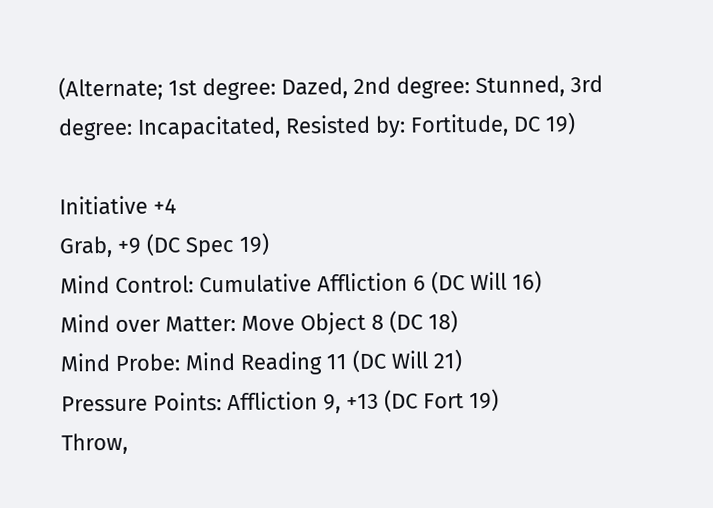(Alternate; 1st degree: Dazed, 2nd degree: Stunned, 3rd degree: Incapacitated, Resisted by: Fortitude, DC 19)

Initiative +4
Grab, +9 (DC Spec 19)
Mind Control: Cumulative Affliction 6 (DC Will 16)
Mind over Matter: Move Object 8 (DC 18)
Mind Probe: Mind Reading 11 (DC Will 21)
Pressure Points: Affliction 9, +13 (DC Fort 19)
Throw,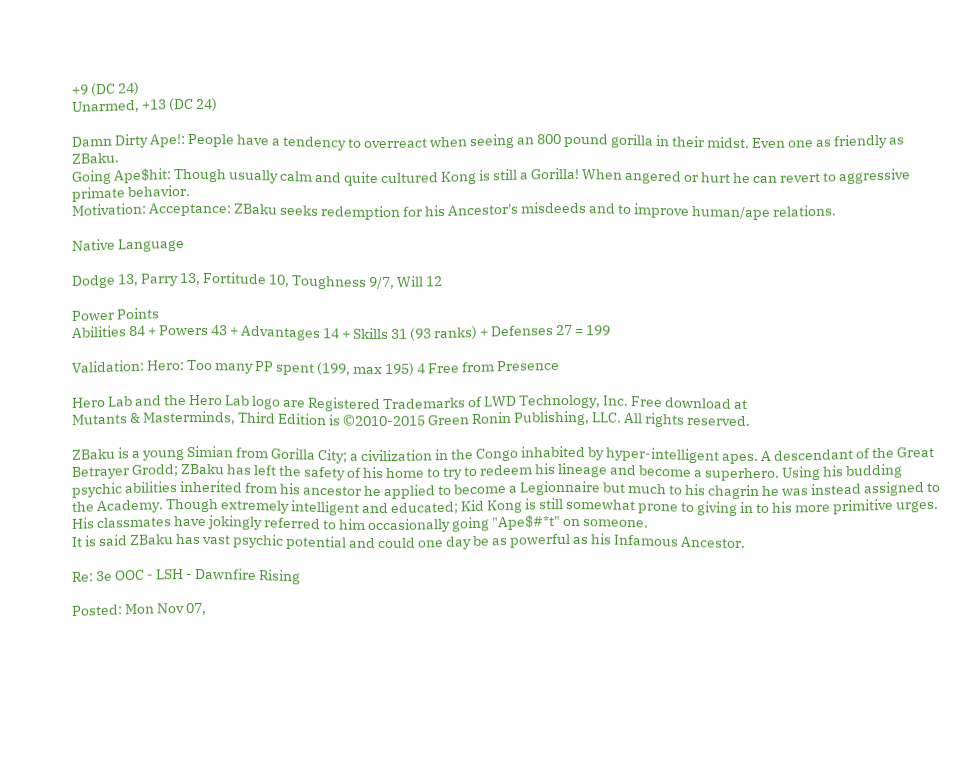+9 (DC 24)
Unarmed, +13 (DC 24)

Damn Dirty Ape!: People have a tendency to overreact when seeing an 800 pound gorilla in their midst. Even one as friendly as ZBaku.
Going Ape$hit: Though usually calm and quite cultured Kong is still a Gorilla! When angered or hurt he can revert to aggressive primate behavior.
Motivation: Acceptance: ZBaku seeks redemption for his Ancestor's misdeeds and to improve human/ape relations.

Native Language

Dodge 13, Parry 13, Fortitude 10, Toughness 9/7, Will 12

Power Points
Abilities 84 + Powers 43 + Advantages 14 + Skills 31 (93 ranks) + Defenses 27 = 199

Validation: Hero: Too many PP spent (199, max 195) 4 Free from Presence

Hero Lab and the Hero Lab logo are Registered Trademarks of LWD Technology, Inc. Free download at
Mutants & Masterminds, Third Edition is ©2010-2015 Green Ronin Publishing, LLC. All rights reserved.

ZBaku is a young Simian from Gorilla City; a civilization in the Congo inhabited by hyper-intelligent apes. A descendant of the Great Betrayer Grodd; ZBaku has left the safety of his home to try to redeem his lineage and become a superhero. Using his budding psychic abilities inherited from his ancestor he applied to become a Legionnaire but much to his chagrin he was instead assigned to the Academy. Though extremely intelligent and educated; Kid Kong is still somewhat prone to giving in to his more primitive urges. His classmates have jokingly referred to him occasionally going "Ape$#*t" on someone.
It is said ZBaku has vast psychic potential and could one day be as powerful as his Infamous Ancestor.

Re: 3e OOC - LSH - Dawnfire Rising

Posted: Mon Nov 07,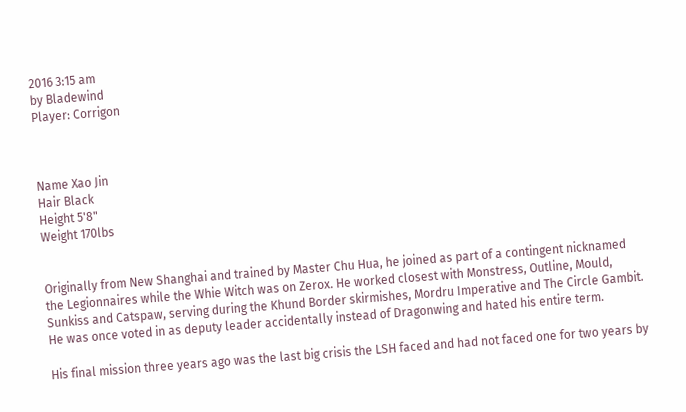2016 3:15 am
by Bladewind
Player: Corrigon



Name Xao Jin
Hair Black
Height 5'8"
Weight 170lbs


Originally from New Shanghai and trained by Master Chu Hua, he joined as part of a contingent nicknamed the Legionnaires while the Whie Witch was on Zerox. He worked closest with Monstress, Outline, Mould, Sunkiss and Catspaw, serving during the Khund Border skirmishes, Mordru Imperative and The Circle Gambit. He was once voted in as deputy leader accidentally instead of Dragonwing and hated his entire term.

His final mission three years ago was the last big crisis the LSH faced and had not faced one for two years by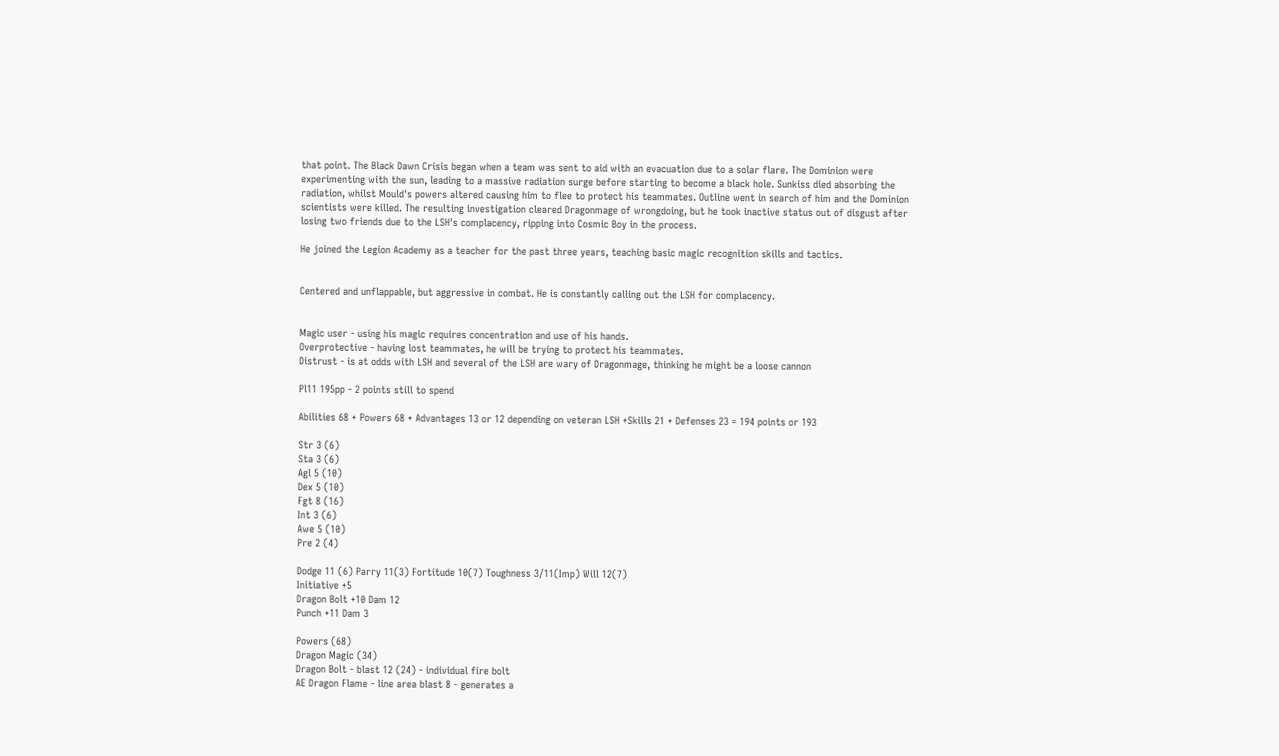that point. The Black Dawn Crisis began when a team was sent to aid with an evacuation due to a solar flare. The Dominion were experimenting with the sun, leading to a massive radiation surge before starting to become a black hole. Sunkiss died absorbing the radiation, whilst Mould's powers altered causing him to flee to protect his teammates. Outline went in search of him and the Dominion scientists were killed. The resulting investigation cleared Dragonmage of wrongdoing, but he took inactive status out of disgust after losing two friends due to the LSH's complacency, ripping into Cosmic Boy in the process.

He joined the Legion Academy as a teacher for the past three years, teaching basic magic recognition skills and tactics.


Centered and unflappable, but aggressive in combat. He is constantly calling out the LSH for complacency.


Magic user - using his magic requires concentration and use of his hands.
Overprotective - having lost teammates, he will be trying to protect his teammates.
Distrust - is at odds with LSH and several of the LSH are wary of Dragonmage, thinking he might be a loose cannon

Pl11 195pp - 2 points still to spend

Abilities 68 + Powers 68 + Advantages 13 or 12 depending on veteran LSH +Skills 21 + Defenses 23 = 194 points or 193

Str 3 (6)
Sta 3 (6)
Agl 5 (10)
Dex 5 (10)
Fgt 8 (16)
Int 3 (6)
Awe 5 (10)
Pre 2 (4)

Dodge 11 (6) Parry 11(3) Fortitude 10(7) Toughness 3/11(Imp) Will 12(7)
Initiative +5
Dragon Bolt +10 Dam 12
Punch +11 Dam 3

Powers (68)
Dragon Magic (34)
Dragon Bolt - blast 12 (24) - individual fire bolt
AE Dragon Flame - line area blast 8 - generates a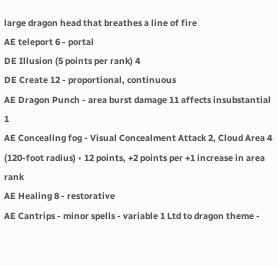large dragon head that breathes a line of fire
AE teleport 6 - portal
DE Illusion (5 points per rank) 4
DE Create 12 - proportional, continuous
AE Dragon Punch - area burst damage 11 affects insubstantial 1
AE Concealing fog - Visual Concealment Attack 2, Cloud Area 4 (120-foot radius) • 12 points, +2 points per +1 increase in area rank
AE Healing 8 - restorative
AE Cantrips - minor spells - variable 1 Ltd to dragon theme -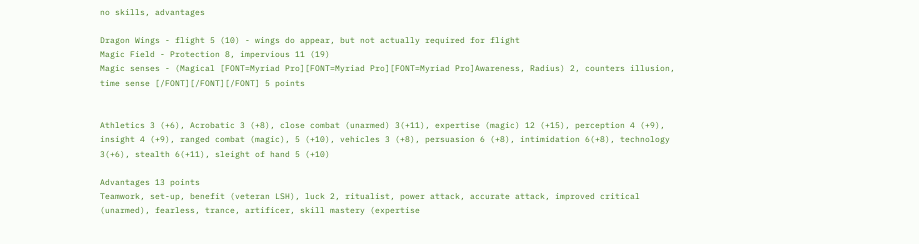no skills, advantages

Dragon Wings - flight 5 (10) - wings do appear, but not actually required for flight
Magic Field - Protection 8, impervious 11 (19)
Magic senses - (Magical [FONT=Myriad Pro][FONT=Myriad Pro][FONT=Myriad Pro]Awareness, Radius) 2, counters illusion, time sense [/FONT][/FONT][/FONT] 5 points


Athletics 3 (+6), Acrobatic 3 (+8), close combat (unarmed) 3(+11), expertise (magic) 12 (+15), perception 4 (+9), insight 4 (+9), ranged combat (magic), 5 (+10), vehicles 3 (+8), persuasion 6 (+8), intimidation 6(+8), technology 3(+6), stealth 6(+11), sleight of hand 5 (+10)

Advantages 13 points
Teamwork, set-up, benefit (veteran LSH), luck 2, ritualist, power attack, accurate attack, improved critical (unarmed), fearless, trance, artificer, skill mastery (expertise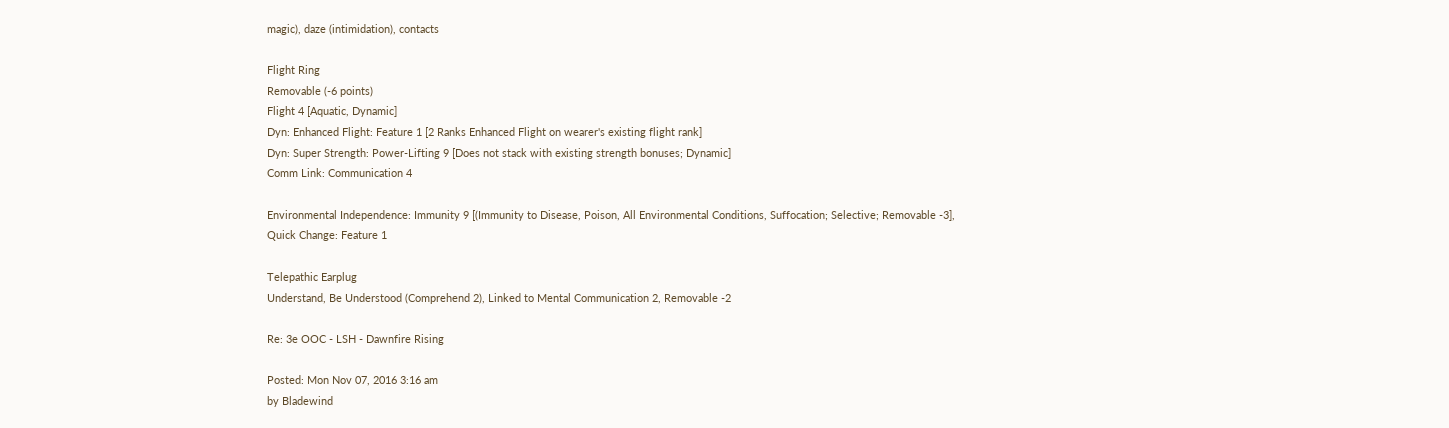magic), daze (intimidation), contacts

Flight Ring
Removable (-6 points)
Flight 4 [Aquatic, Dynamic]
Dyn: Enhanced Flight: Feature 1 [2 Ranks Enhanced Flight on wearer's existing flight rank]
Dyn: Super Strength: Power-Lifting 9 [Does not stack with existing strength bonuses; Dynamic]
Comm Link: Communication 4

Environmental Independence: Immunity 9 [(Immunity to Disease, Poison, All Environmental Conditions, Suffocation; Selective; Removable -3],
Quick Change: Feature 1

Telepathic Earplug
Understand, Be Understood (Comprehend 2), Linked to Mental Communication 2, Removable -2

Re: 3e OOC - LSH - Dawnfire Rising

Posted: Mon Nov 07, 2016 3:16 am
by Bladewind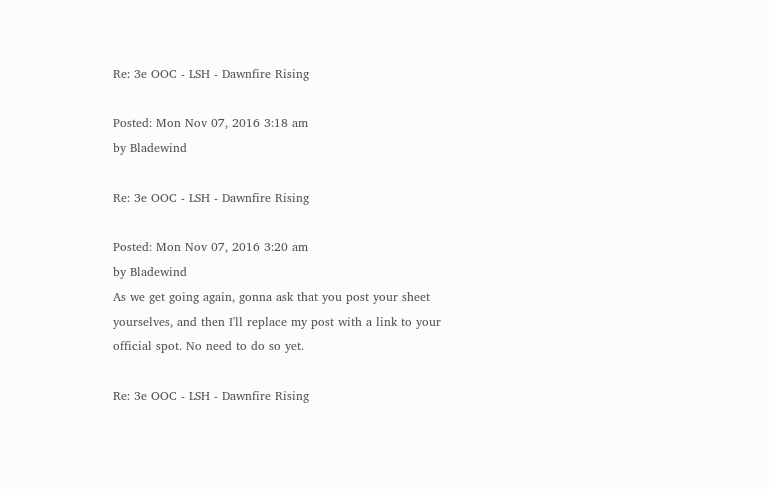Re: 3e OOC - LSH - Dawnfire Rising

Posted: Mon Nov 07, 2016 3:18 am
by Bladewind

Re: 3e OOC - LSH - Dawnfire Rising

Posted: Mon Nov 07, 2016 3:20 am
by Bladewind
As we get going again, gonna ask that you post your sheet yourselves, and then I'll replace my post with a link to your official spot. No need to do so yet.

Re: 3e OOC - LSH - Dawnfire Rising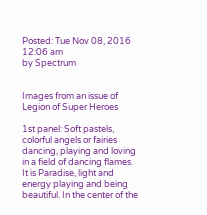Posted: Tue Nov 08, 2016 12:06 am
by Spectrum


Images from an issue of Legion of Super Heroes

1st panel: Soft pastels, colorful angels or fairies dancing, playing and loving in a field of dancing flames. It is Paradise, light and energy playing and being beautiful. In the center of the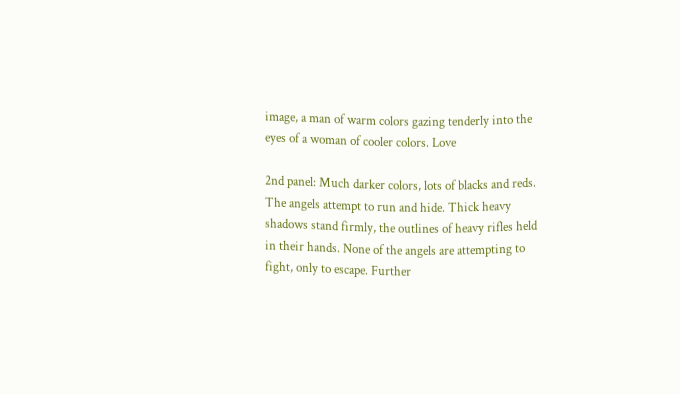image, a man of warm colors gazing tenderly into the eyes of a woman of cooler colors. Love

2nd panel: Much darker colors, lots of blacks and reds. The angels attempt to run and hide. Thick heavy shadows stand firmly, the outlines of heavy rifles held in their hands. None of the angels are attempting to fight, only to escape. Further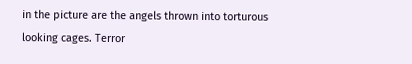in the picture are the angels thrown into torturous looking cages. Terror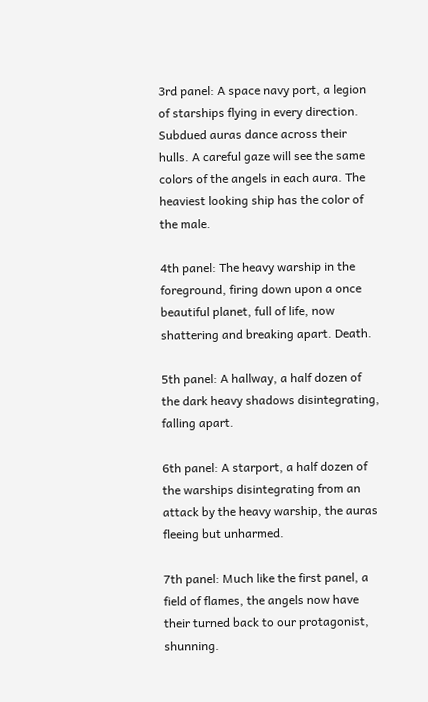3rd panel: A space navy port, a legion of starships flying in every direction. Subdued auras dance across their hulls. A careful gaze will see the same colors of the angels in each aura. The heaviest looking ship has the color of the male.

4th panel: The heavy warship in the foreground, firing down upon a once beautiful planet, full of life, now shattering and breaking apart. Death.

5th panel: A hallway, a half dozen of the dark heavy shadows disintegrating, falling apart.

6th panel: A starport, a half dozen of the warships disintegrating from an attack by the heavy warship, the auras fleeing but unharmed.

7th panel: Much like the first panel, a field of flames, the angels now have their turned back to our protagonist, shunning.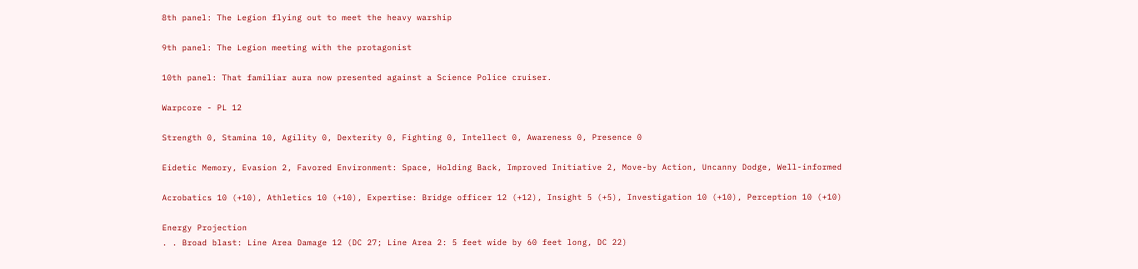8th panel: The Legion flying out to meet the heavy warship

9th panel: The Legion meeting with the protagonist

10th panel: That familiar aura now presented against a Science Police cruiser.

Warpcore - PL 12

Strength 0, Stamina 10, Agility 0, Dexterity 0, Fighting 0, Intellect 0, Awareness 0, Presence 0

Eidetic Memory, Evasion 2, Favored Environment: Space, Holding Back, Improved Initiative 2, Move-by Action, Uncanny Dodge, Well-informed

Acrobatics 10 (+10), Athletics 10 (+10), Expertise: Bridge officer 12 (+12), Insight 5 (+5), Investigation 10 (+10), Perception 10 (+10)

Energy Projection
. . Broad blast: Line Area Damage 12 (DC 27; Line Area 2: 5 feet wide by 60 feet long, DC 22)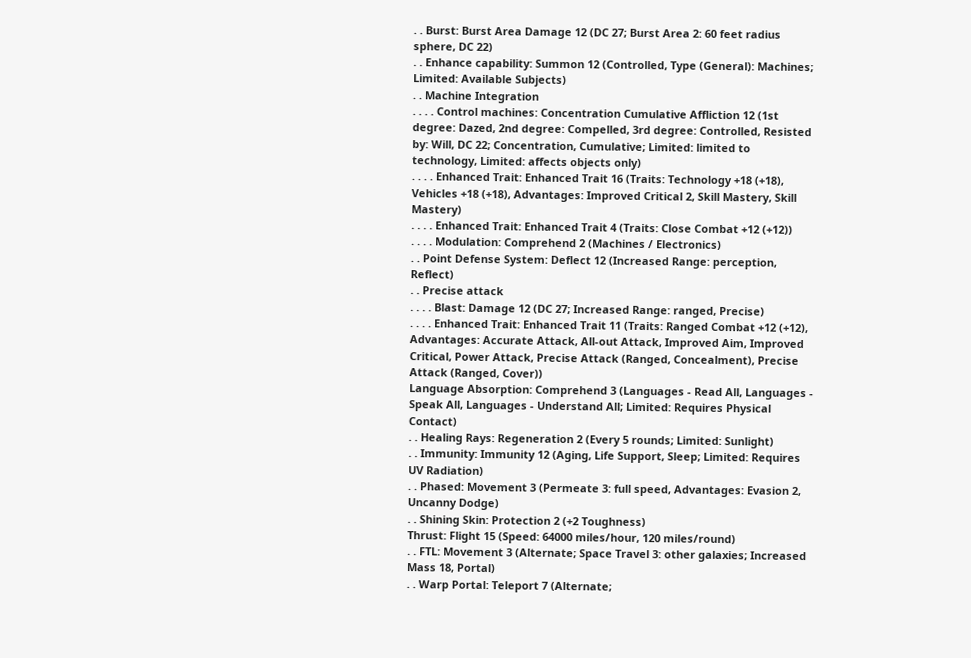. . Burst: Burst Area Damage 12 (DC 27; Burst Area 2: 60 feet radius sphere, DC 22)
. . Enhance capability: Summon 12 (Controlled, Type (General): Machines; Limited: Available Subjects)
. . Machine Integration
. . . . Control machines: Concentration Cumulative Affliction 12 (1st degree: Dazed, 2nd degree: Compelled, 3rd degree: Controlled, Resisted by: Will, DC 22; Concentration, Cumulative; Limited: limited to technology, Limited: affects objects only)
. . . . Enhanced Trait: Enhanced Trait 16 (Traits: Technology +18 (+18), Vehicles +18 (+18), Advantages: Improved Critical 2, Skill Mastery, Skill Mastery)
. . . . Enhanced Trait: Enhanced Trait 4 (Traits: Close Combat +12 (+12))
. . . . Modulation: Comprehend 2 (Machines / Electronics)
. . Point Defense System: Deflect 12 (Increased Range: perception, Reflect)
. . Precise attack
. . . . Blast: Damage 12 (DC 27; Increased Range: ranged, Precise)
. . . . Enhanced Trait: Enhanced Trait 11 (Traits: Ranged Combat +12 (+12), Advantages: Accurate Attack, All-out Attack, Improved Aim, Improved Critical, Power Attack, Precise Attack (Ranged, Concealment), Precise Attack (Ranged, Cover))
Language Absorption: Comprehend 3 (Languages - Read All, Languages - Speak All, Languages - Understand All; Limited: Requires Physical Contact)
. . Healing Rays: Regeneration 2 (Every 5 rounds; Limited: Sunlight)
. . Immunity: Immunity 12 (Aging, Life Support, Sleep; Limited: Requires UV Radiation)
. . Phased: Movement 3 (Permeate 3: full speed, Advantages: Evasion 2, Uncanny Dodge)
. . Shining Skin: Protection 2 (+2 Toughness)
Thrust: Flight 15 (Speed: 64000 miles/hour, 120 miles/round)
. . FTL: Movement 3 (Alternate; Space Travel 3: other galaxies; Increased Mass 18, Portal)
. . Warp Portal: Teleport 7 (Alternate;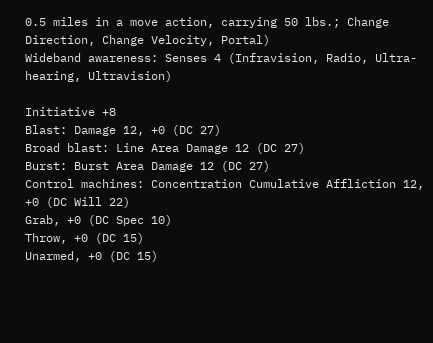0.5 miles in a move action, carrying 50 lbs.; Change Direction, Change Velocity, Portal)
Wideband awareness: Senses 4 (Infravision, Radio, Ultra-hearing, Ultravision)

Initiative +8
Blast: Damage 12, +0 (DC 27)
Broad blast: Line Area Damage 12 (DC 27)
Burst: Burst Area Damage 12 (DC 27)
Control machines: Concentration Cumulative Affliction 12, +0 (DC Will 22)
Grab, +0 (DC Spec 10)
Throw, +0 (DC 15)
Unarmed, +0 (DC 15)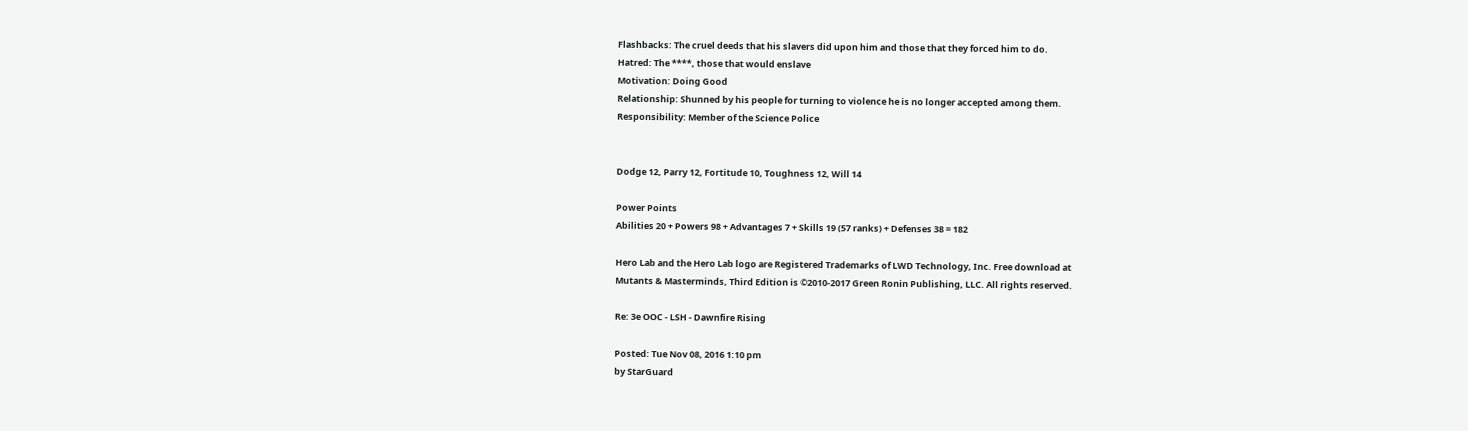Flashbacks: The cruel deeds that his slavers did upon him and those that they forced him to do.
Hatred: The ****, those that would enslave
Motivation: Doing Good
Relationship: Shunned by his people for turning to violence he is no longer accepted among them.
Responsibility: Member of the Science Police


Dodge 12, Parry 12, Fortitude 10, Toughness 12, Will 14

Power Points
Abilities 20 + Powers 98 + Advantages 7 + Skills 19 (57 ranks) + Defenses 38 = 182

Hero Lab and the Hero Lab logo are Registered Trademarks of LWD Technology, Inc. Free download at
Mutants & Masterminds, Third Edition is ©2010-2017 Green Ronin Publishing, LLC. All rights reserved.

Re: 3e OOC - LSH - Dawnfire Rising

Posted: Tue Nov 08, 2016 1:10 pm
by StarGuard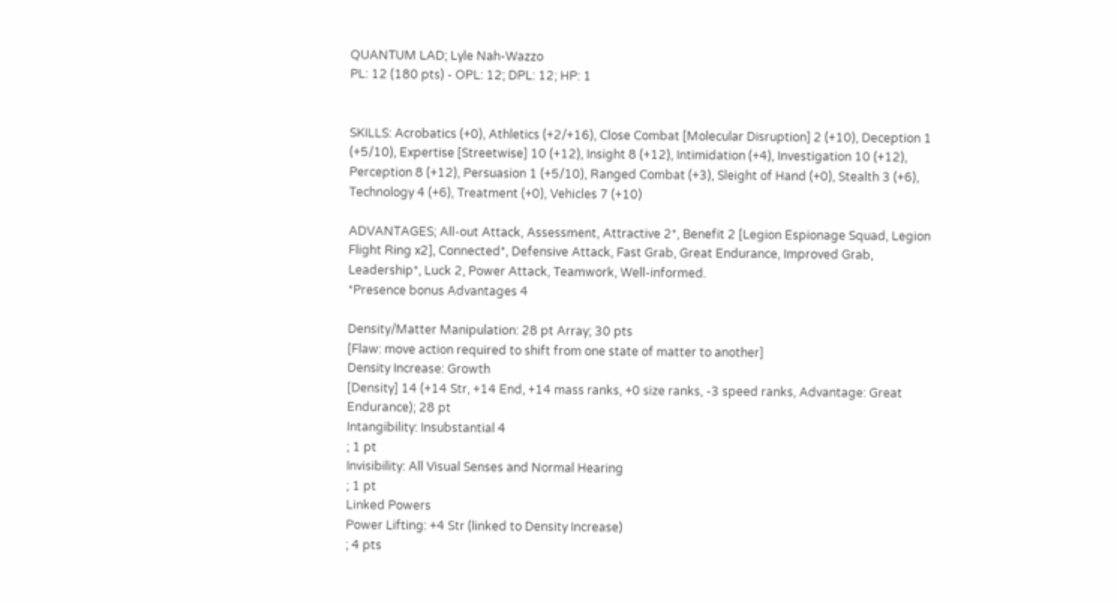QUANTUM LAD; Lyle Nah-Wazzo
PL: 12 (180 pts) - OPL: 12; DPL: 12; HP: 1


SKILLS: Acrobatics (+0), Athletics (+2/+16), Close Combat [Molecular Disruption] 2 (+10), Deception 1 (+5/10), Expertise [Streetwise] 10 (+12), Insight 8 (+12), Intimidation (+4), Investigation 10 (+12), Perception 8 (+12), Persuasion 1 (+5/10), Ranged Combat (+3), Sleight of Hand (+0), Stealth 3 (+6), Technology 4 (+6), Treatment (+0), Vehicles 7 (+10)

ADVANTAGES; All-out Attack, Assessment, Attractive 2*, Benefit 2 [Legion Espionage Squad, Legion Flight Ring x2], Connected*, Defensive Attack, Fast Grab, Great Endurance, Improved Grab, Leadership*, Luck 2, Power Attack, Teamwork, Well-informed.
*Presence bonus Advantages 4

Density/Matter Manipulation: 28 pt Array; 30 pts
[Flaw: move action required to shift from one state of matter to another]
Density Increase: Growth
[Density] 14 (+14 Str, +14 End, +14 mass ranks, +0 size ranks, -3 speed ranks, Advantage: Great Endurance); 28 pt
Intangibility: Insubstantial 4
; 1 pt
Invisibility: All Visual Senses and Normal Hearing
; 1 pt
Linked Powers
Power Lifting: +4 Str (linked to Density Increase)
; 4 pts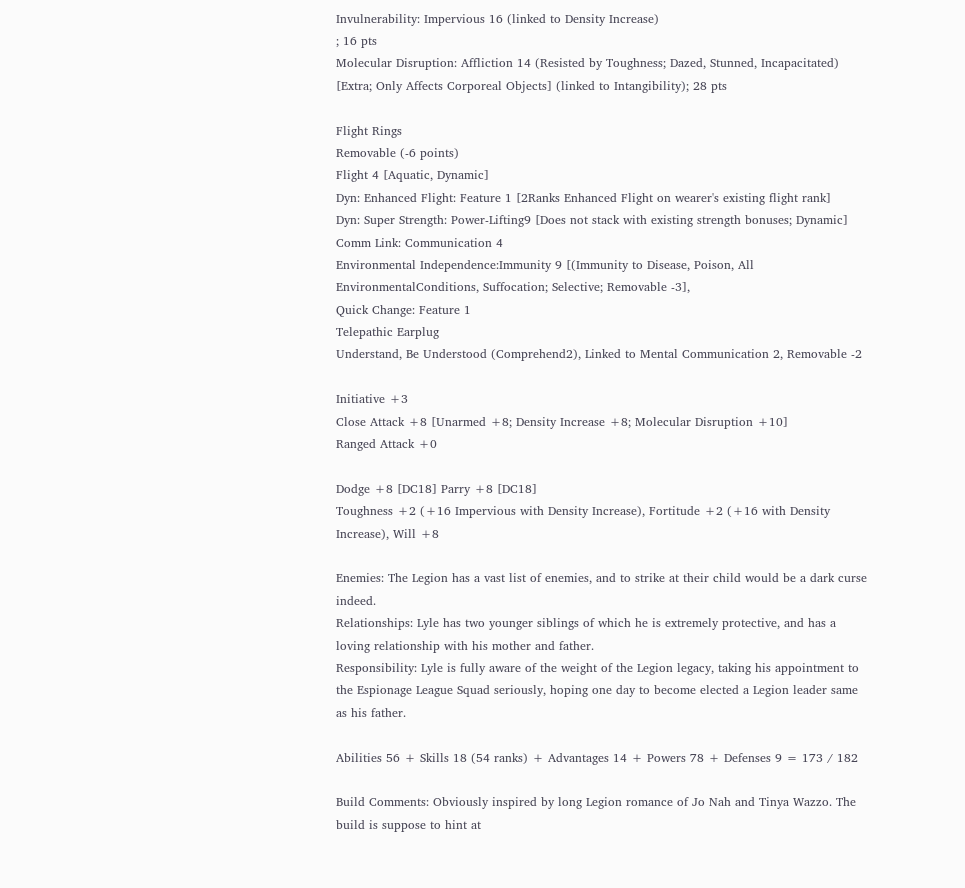Invulnerability: Impervious 16 (linked to Density Increase)
; 16 pts
Molecular Disruption: Affliction 14 (Resisted by Toughness; Dazed, Stunned, Incapacitated)
[Extra; Only Affects Corporeal Objects] (linked to Intangibility); 28 pts

Flight Rings
Removable (-6 points)
Flight 4 [Aquatic, Dynamic]
Dyn: Enhanced Flight: Feature 1 [2Ranks Enhanced Flight on wearer's existing flight rank]
Dyn: Super Strength: Power-Lifting9 [Does not stack with existing strength bonuses; Dynamic]
Comm Link: Communication 4
Environmental Independence:Immunity 9 [(Immunity to Disease, Poison, All EnvironmentalConditions, Suffocation; Selective; Removable -3],
Quick Change: Feature 1
Telepathic Earplug
Understand, Be Understood (Comprehend2), Linked to Mental Communication 2, Removable -2

Initiative +3
Close Attack +8 [Unarmed +8; Density Increase +8; Molecular Disruption +10]
Ranged Attack +0

Dodge +8 [DC18] Parry +8 [DC18]
Toughness +2 (+16 Impervious with Density Increase), Fortitude +2 (+16 with Density Increase), Will +8

Enemies: The Legion has a vast list of enemies, and to strike at their child would be a dark curse indeed.
Relationships: Lyle has two younger siblings of which he is extremely protective, and has a loving relationship with his mother and father.
Responsibility: Lyle is fully aware of the weight of the Legion legacy, taking his appointment to the Espionage League Squad seriously, hoping one day to become elected a Legion leader same as his father.

Abilities 56 + Skills 18 (54 ranks) + Advantages 14 + Powers 78 + Defenses 9 = 173 / 182

Build Comments: Obviously inspired by long Legion romance of Jo Nah and Tinya Wazzo. The build is suppose to hint at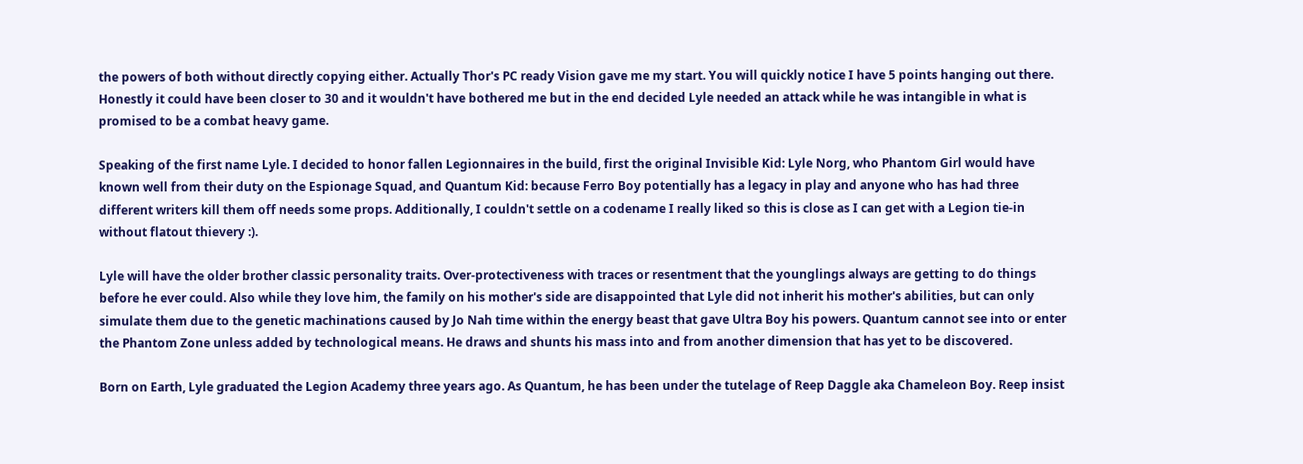the powers of both without directly copying either. Actually Thor's PC ready Vision gave me my start. You will quickly notice I have 5 points hanging out there. Honestly it could have been closer to 30 and it wouldn't have bothered me but in the end decided Lyle needed an attack while he was intangible in what is promised to be a combat heavy game.

Speaking of the first name Lyle. I decided to honor fallen Legionnaires in the build, first the original Invisible Kid: Lyle Norg, who Phantom Girl would have known well from their duty on the Espionage Squad, and Quantum Kid: because Ferro Boy potentially has a legacy in play and anyone who has had three different writers kill them off needs some props. Additionally, I couldn't settle on a codename I really liked so this is close as I can get with a Legion tie-in without flatout thievery :).

Lyle will have the older brother classic personality traits. Over-protectiveness with traces or resentment that the younglings always are getting to do things before he ever could. Also while they love him, the family on his mother's side are disappointed that Lyle did not inherit his mother's abilities, but can only simulate them due to the genetic machinations caused by Jo Nah time within the energy beast that gave Ultra Boy his powers. Quantum cannot see into or enter the Phantom Zone unless added by technological means. He draws and shunts his mass into and from another dimension that has yet to be discovered.

Born on Earth, Lyle graduated the Legion Academy three years ago. As Quantum, he has been under the tutelage of Reep Daggle aka Chameleon Boy. Reep insist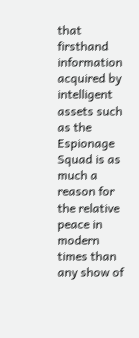that firsthand information acquired by intelligent assets such as the Espionage Squad is as much a reason for the relative peace in modern times than any show of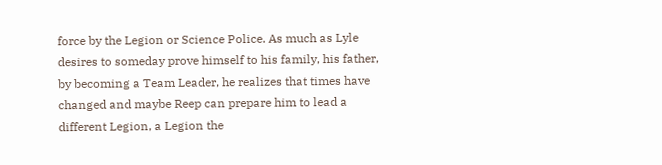force by the Legion or Science Police. As much as Lyle desires to someday prove himself to his family, his father, by becoming a Team Leader, he realizes that times have changed and maybe Reep can prepare him to lead a different Legion, a Legion the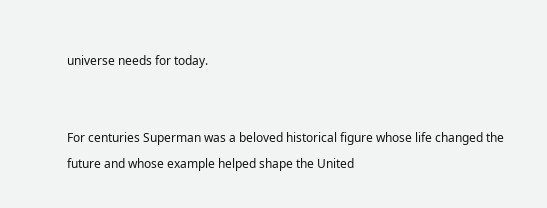universe needs for today.


For centuries Superman was a beloved historical figure whose life changed the future and whose example helped shape the United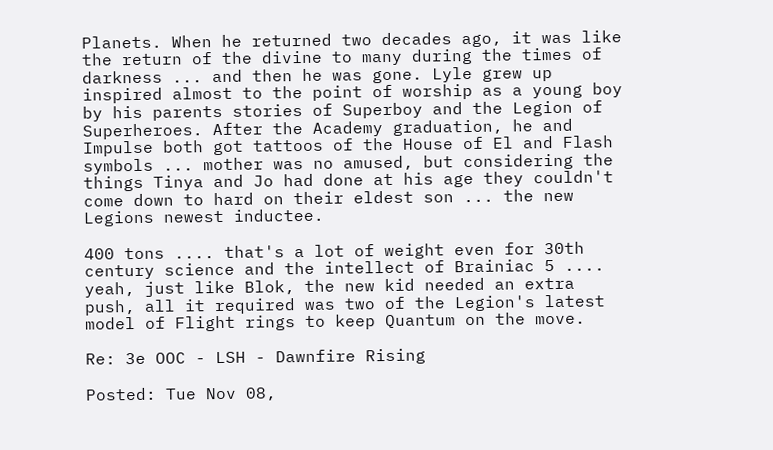Planets. When he returned two decades ago, it was like the return of the divine to many during the times of darkness ... and then he was gone. Lyle grew up inspired almost to the point of worship as a young boy by his parents stories of Superboy and the Legion of Superheroes. After the Academy graduation, he and Impulse both got tattoos of the House of El and Flash symbols ... mother was no amused, but considering the things Tinya and Jo had done at his age they couldn't come down to hard on their eldest son ... the new Legions newest inductee.

400 tons .... that's a lot of weight even for 30th century science and the intellect of Brainiac 5 .... yeah, just like Blok, the new kid needed an extra push, all it required was two of the Legion's latest model of Flight rings to keep Quantum on the move.

Re: 3e OOC - LSH - Dawnfire Rising

Posted: Tue Nov 08,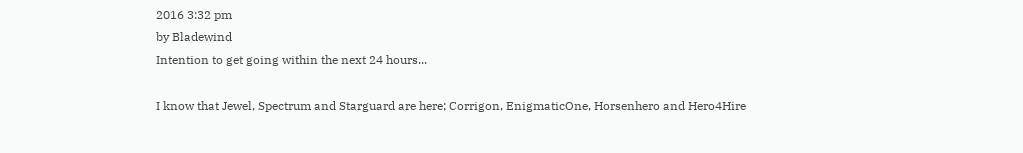2016 3:32 pm
by Bladewind
Intention to get going within the next 24 hours...

I know that Jewel, Spectrum and Starguard are here; Corrigon, EnigmaticOne, Horsenhero and Hero4Hire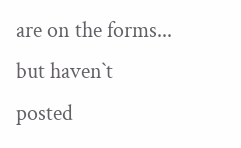are on the forms... but haven`t posted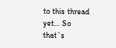to this thread yet... So that`s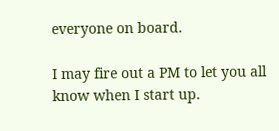everyone on board.

I may fire out a PM to let you all know when I start up.